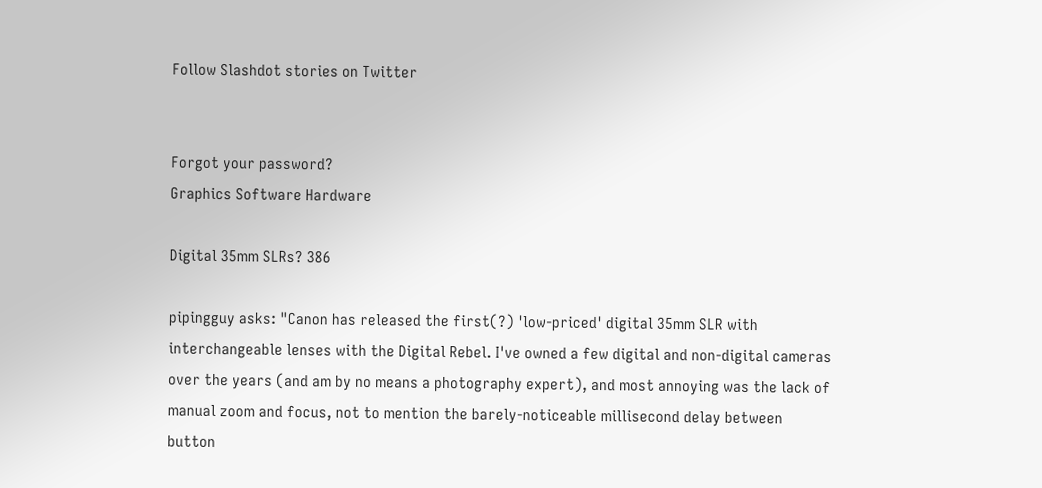Follow Slashdot stories on Twitter


Forgot your password?
Graphics Software Hardware

Digital 35mm SLRs? 386

pipingguy asks: "Canon has released the first(?) 'low-priced' digital 35mm SLR with interchangeable lenses with the Digital Rebel. I've owned a few digital and non-digital cameras over the years (and am by no means a photography expert), and most annoying was the lack of manual zoom and focus, not to mention the barely-noticeable millisecond delay between button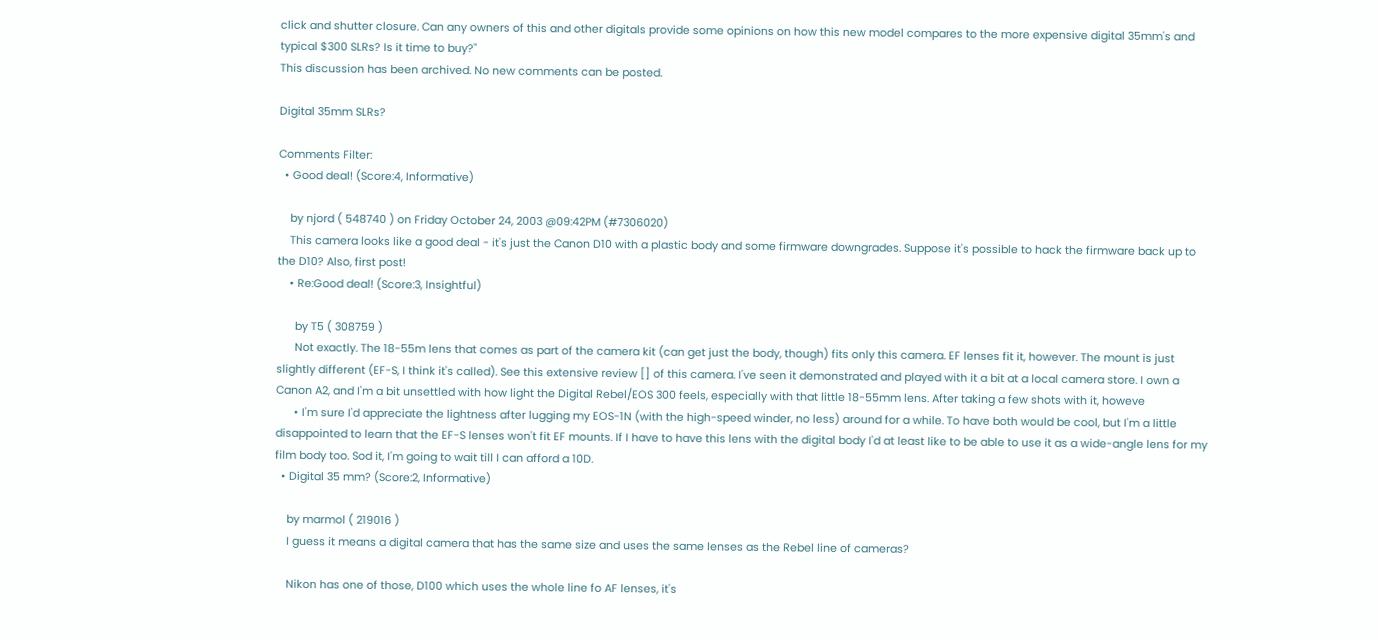click and shutter closure. Can any owners of this and other digitals provide some opinions on how this new model compares to the more expensive digital 35mm's and typical $300 SLRs? Is it time to buy?"
This discussion has been archived. No new comments can be posted.

Digital 35mm SLRs?

Comments Filter:
  • Good deal! (Score:4, Informative)

    by njord ( 548740 ) on Friday October 24, 2003 @09:42PM (#7306020)
    This camera looks like a good deal - it's just the Canon D10 with a plastic body and some firmware downgrades. Suppose it's possible to hack the firmware back up to the D10? Also, first post!
    • Re:Good deal! (Score:3, Insightful)

      by T5 ( 308759 )
      Not exactly. The 18-55m lens that comes as part of the camera kit (can get just the body, though) fits only this camera. EF lenses fit it, however. The mount is just slightly different (EF-S, I think it's called). See this extensive review [] of this camera. I've seen it demonstrated and played with it a bit at a local camera store. I own a Canon A2, and I'm a bit unsettled with how light the Digital Rebel/EOS 300 feels, especially with that little 18-55mm lens. After taking a few shots with it, howeve
      • I'm sure I'd appreciate the lightness after lugging my EOS-1N (with the high-speed winder, no less) around for a while. To have both would be cool, but I'm a little disappointed to learn that the EF-S lenses won't fit EF mounts. If I have to have this lens with the digital body I'd at least like to be able to use it as a wide-angle lens for my film body too. Sod it, I'm going to wait till I can afford a 10D.
  • Digital 35 mm? (Score:2, Informative)

    by marmol ( 219016 )
    I guess it means a digital camera that has the same size and uses the same lenses as the Rebel line of cameras?

    Nikon has one of those, D100 which uses the whole line fo AF lenses, it's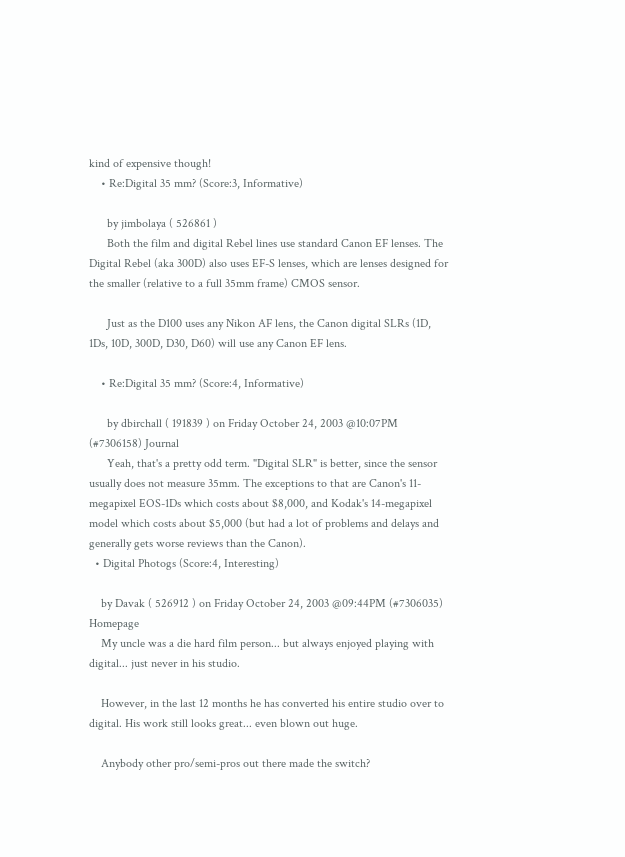kind of expensive though!
    • Re:Digital 35 mm? (Score:3, Informative)

      by jimbolaya ( 526861 )
      Both the film and digital Rebel lines use standard Canon EF lenses. The Digital Rebel (aka 300D) also uses EF-S lenses, which are lenses designed for the smaller (relative to a full 35mm frame) CMOS sensor.

      Just as the D100 uses any Nikon AF lens, the Canon digital SLRs (1D, 1Ds, 10D, 300D, D30, D60) will use any Canon EF lens.

    • Re:Digital 35 mm? (Score:4, Informative)

      by dbirchall ( 191839 ) on Friday October 24, 2003 @10:07PM (#7306158) Journal
      Yeah, that's a pretty odd term. "Digital SLR" is better, since the sensor usually does not measure 35mm. The exceptions to that are Canon's 11-megapixel EOS-1Ds which costs about $8,000, and Kodak's 14-megapixel model which costs about $5,000 (but had a lot of problems and delays and generally gets worse reviews than the Canon).
  • Digital Photogs (Score:4, Interesting)

    by Davak ( 526912 ) on Friday October 24, 2003 @09:44PM (#7306035) Homepage
    My uncle was a die hard film person... but always enjoyed playing with digital... just never in his studio.

    However, in the last 12 months he has converted his entire studio over to digital. His work still looks great... even blown out huge.

    Anybody other pro/semi-pros out there made the switch?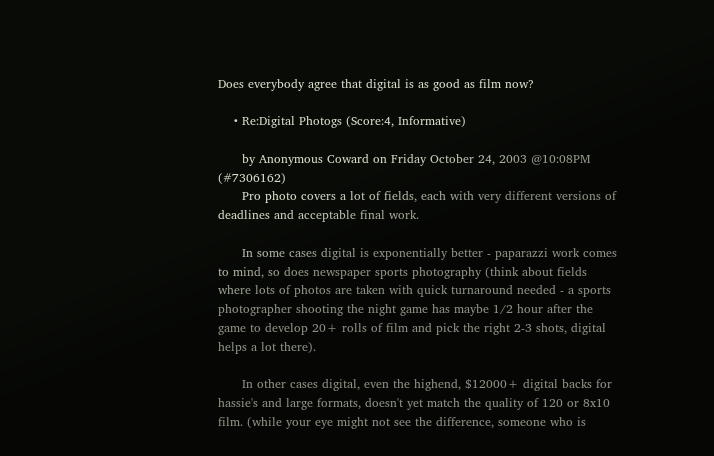Does everybody agree that digital is as good as film now?

    • Re:Digital Photogs (Score:4, Informative)

      by Anonymous Coward on Friday October 24, 2003 @10:08PM (#7306162)
      Pro photo covers a lot of fields, each with very different versions of deadlines and acceptable final work.

      In some cases digital is exponentially better - paparazzi work comes to mind, so does newspaper sports photography (think about fields where lots of photos are taken with quick turnaround needed - a sports photographer shooting the night game has maybe 1/2 hour after the game to develop 20+ rolls of film and pick the right 2-3 shots, digital helps a lot there).

      In other cases digital, even the highend, $12000+ digital backs for hassie's and large formats, doesn't yet match the quality of 120 or 8x10 film. (while your eye might not see the difference, someone who is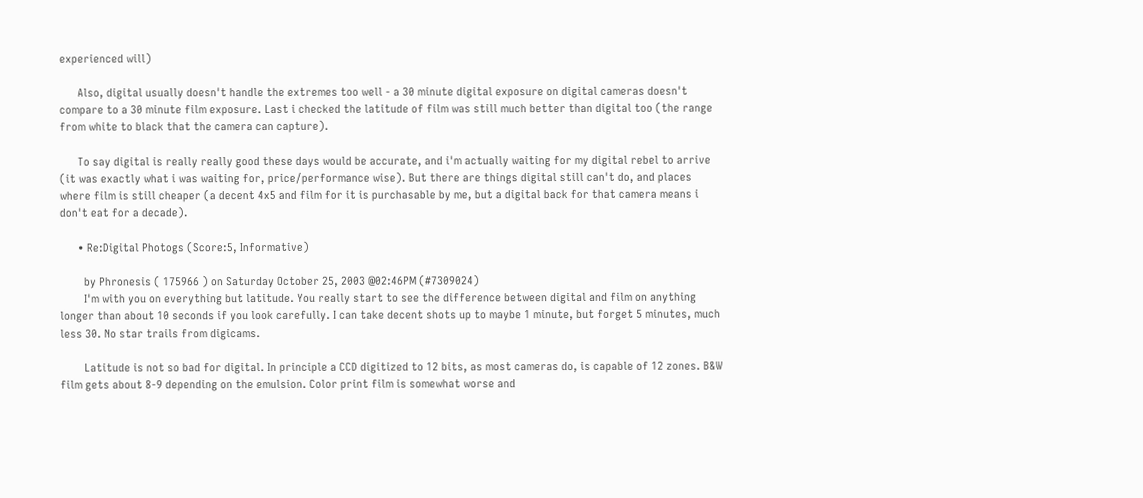experienced will)

      Also, digital usually doesn't handle the extremes too well - a 30 minute digital exposure on digital cameras doesn't compare to a 30 minute film exposure. Last i checked the latitude of film was still much better than digital too (the range from white to black that the camera can capture).

      To say digital is really really good these days would be accurate, and i'm actually waiting for my digital rebel to arrive (it was exactly what i was waiting for, price/performance wise). But there are things digital still can't do, and places where film is still cheaper (a decent 4x5 and film for it is purchasable by me, but a digital back for that camera means i don't eat for a decade).

      • Re:Digital Photogs (Score:5, Informative)

        by Phronesis ( 175966 ) on Saturday October 25, 2003 @02:46PM (#7309024)
        I'm with you on everything but latitude. You really start to see the difference between digital and film on anything longer than about 10 seconds if you look carefully. I can take decent shots up to maybe 1 minute, but forget 5 minutes, much less 30. No star trails from digicams.

        Latitude is not so bad for digital. In principle a CCD digitized to 12 bits, as most cameras do, is capable of 12 zones. B&W film gets about 8-9 depending on the emulsion. Color print film is somewhat worse and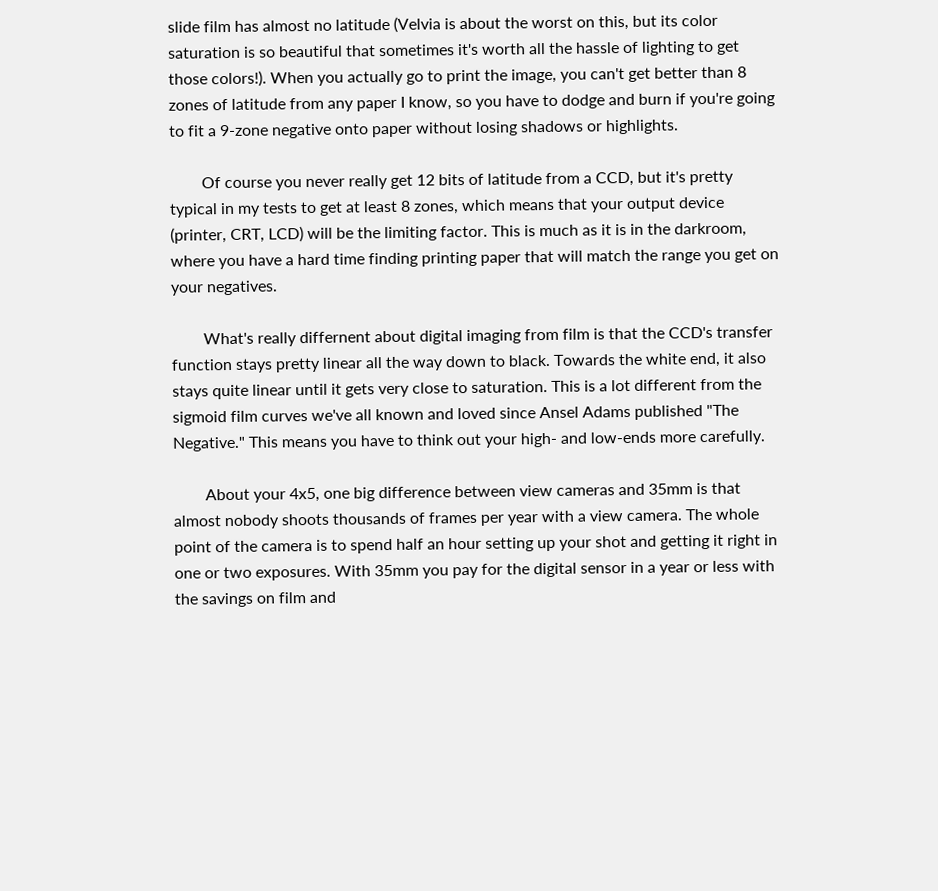slide film has almost no latitude (Velvia is about the worst on this, but its color saturation is so beautiful that sometimes it's worth all the hassle of lighting to get those colors!). When you actually go to print the image, you can't get better than 8 zones of latitude from any paper I know, so you have to dodge and burn if you're going to fit a 9-zone negative onto paper without losing shadows or highlights.

        Of course you never really get 12 bits of latitude from a CCD, but it's pretty typical in my tests to get at least 8 zones, which means that your output device (printer, CRT, LCD) will be the limiting factor. This is much as it is in the darkroom, where you have a hard time finding printing paper that will match the range you get on your negatives.

        What's really differnent about digital imaging from film is that the CCD's transfer function stays pretty linear all the way down to black. Towards the white end, it also stays quite linear until it gets very close to saturation. This is a lot different from the sigmoid film curves we've all known and loved since Ansel Adams published "The Negative." This means you have to think out your high- and low-ends more carefully.

        About your 4x5, one big difference between view cameras and 35mm is that almost nobody shoots thousands of frames per year with a view camera. The whole point of the camera is to spend half an hour setting up your shot and getting it right in one or two exposures. With 35mm you pay for the digital sensor in a year or less with the savings on film and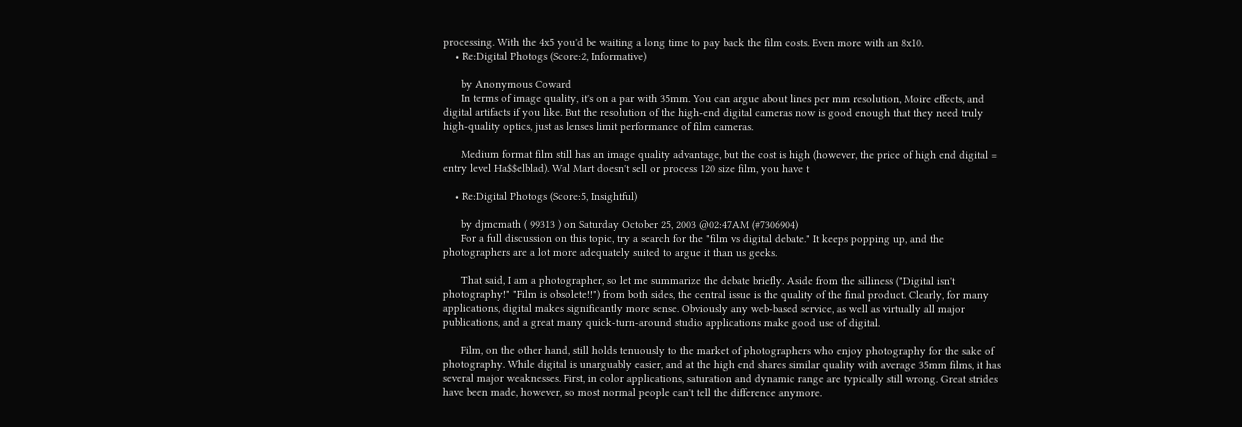processing. With the 4x5 you'd be waiting a long time to pay back the film costs. Even more with an 8x10.
    • Re:Digital Photogs (Score:2, Informative)

      by Anonymous Coward
      In terms of image quality, it's on a par with 35mm. You can argue about lines per mm resolution, Moire effects, and digital artifacts if you like. But the resolution of the high-end digital cameras now is good enough that they need truly high-quality optics, just as lenses limit performance of film cameras.

      Medium format film still has an image quality advantage, but the cost is high (however, the price of high end digital = entry level Ha$$elblad). Wal Mart doesn't sell or process 120 size film, you have t

    • Re:Digital Photogs (Score:5, Insightful)

      by djmcmath ( 99313 ) on Saturday October 25, 2003 @02:47AM (#7306904)
      For a full discussion on this topic, try a search for the "film vs digital debate." It keeps popping up, and the photographers are a lot more adequately suited to argue it than us geeks.

      That said, I am a photographer, so let me summarize the debate briefly. Aside from the silliness ("Digital isn't photography!" "Film is obsolete!!") from both sides, the central issue is the quality of the final product. Clearly, for many applications, digital makes significantly more sense. Obviously any web-based service, as well as virtually all major publications, and a great many quick-turn-around studio applications make good use of digital.

      Film, on the other hand, still holds tenuously to the market of photographers who enjoy photography for the sake of photography. While digital is unarguably easier, and at the high end shares similar quality with average 35mm films, it has several major weaknesses. First, in color applications, saturation and dynamic range are typically still wrong. Great strides have been made, however, so most normal people can't tell the difference anymore.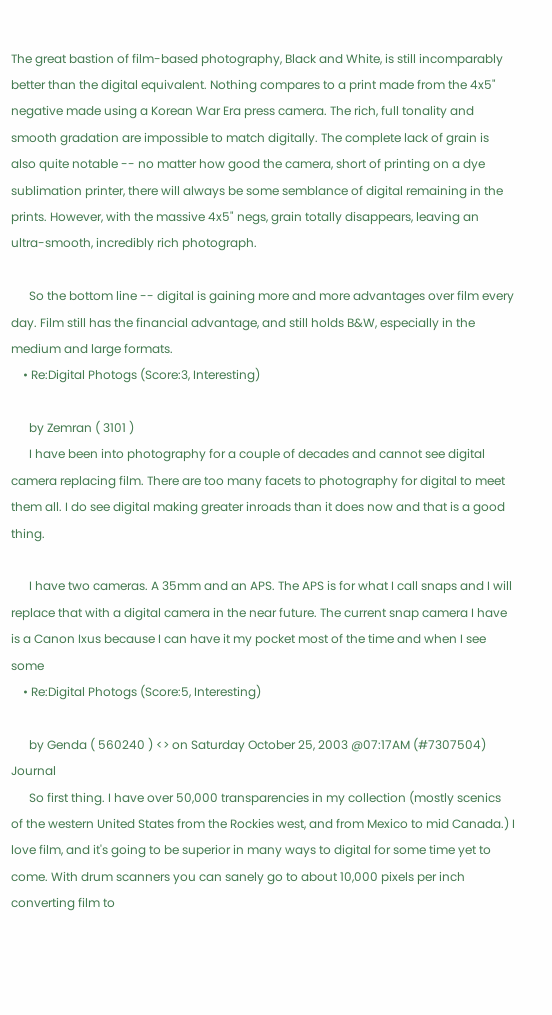The great bastion of film-based photography, Black and White, is still incomparably better than the digital equivalent. Nothing compares to a print made from the 4x5" negative made using a Korean War Era press camera. The rich, full tonality and smooth gradation are impossible to match digitally. The complete lack of grain is also quite notable -- no matter how good the camera, short of printing on a dye sublimation printer, there will always be some semblance of digital remaining in the prints. However, with the massive 4x5" negs, grain totally disappears, leaving an ultra-smooth, incredibly rich photograph.

      So the bottom line -- digital is gaining more and more advantages over film every day. Film still has the financial advantage, and still holds B&W, especially in the medium and large formats.
    • Re:Digital Photogs (Score:3, Interesting)

      by Zemran ( 3101 )
      I have been into photography for a couple of decades and cannot see digital camera replacing film. There are too many facets to photography for digital to meet them all. I do see digital making greater inroads than it does now and that is a good thing.

      I have two cameras. A 35mm and an APS. The APS is for what I call snaps and I will replace that with a digital camera in the near future. The current snap camera I have is a Canon Ixus because I can have it my pocket most of the time and when I see some
    • Re:Digital Photogs (Score:5, Interesting)

      by Genda ( 560240 ) <> on Saturday October 25, 2003 @07:17AM (#7307504) Journal
      So first thing. I have over 50,000 transparencies in my collection (mostly scenics of the western United States from the Rockies west, and from Mexico to mid Canada.) I love film, and it's going to be superior in many ways to digital for some time yet to come. With drum scanners you can sanely go to about 10,000 pixels per inch converting film to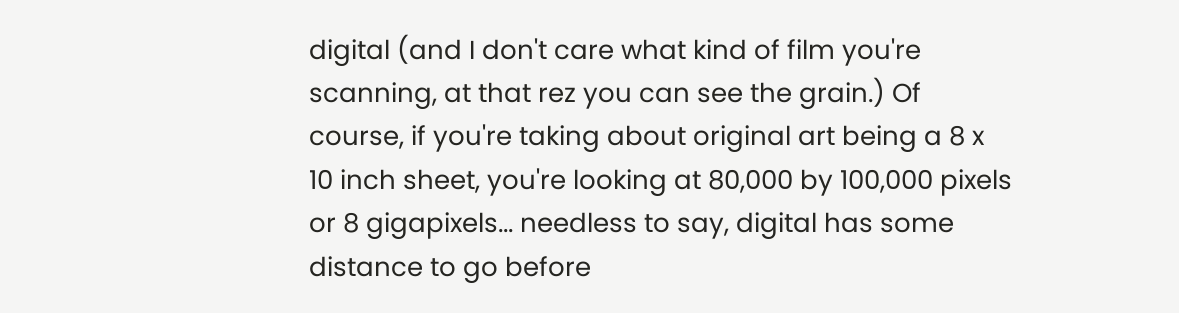digital (and I don't care what kind of film you're scanning, at that rez you can see the grain.) Of course, if you're taking about original art being a 8 x 10 inch sheet, you're looking at 80,000 by 100,000 pixels or 8 gigapixels... needless to say, digital has some distance to go before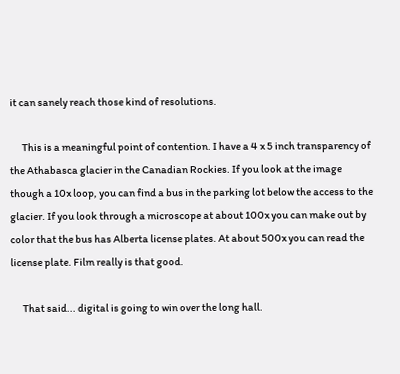it can sanely reach those kind of resolutions.

      This is a meaningful point of contention. I have a 4 x 5 inch transparency of the Athabasca glacier in the Canadian Rockies. If you look at the image though a 10x loop, you can find a bus in the parking lot below the access to the glacier. If you look through a microscope at about 100x you can make out by color that the bus has Alberta license plates. At about 500x you can read the license plate. Film really is that good.

      That said... digital is going to win over the long hall.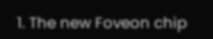1. The new Foveon chip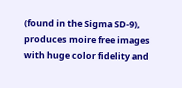(found in the Sigma SD-9), produces moire free images with huge color fidelity and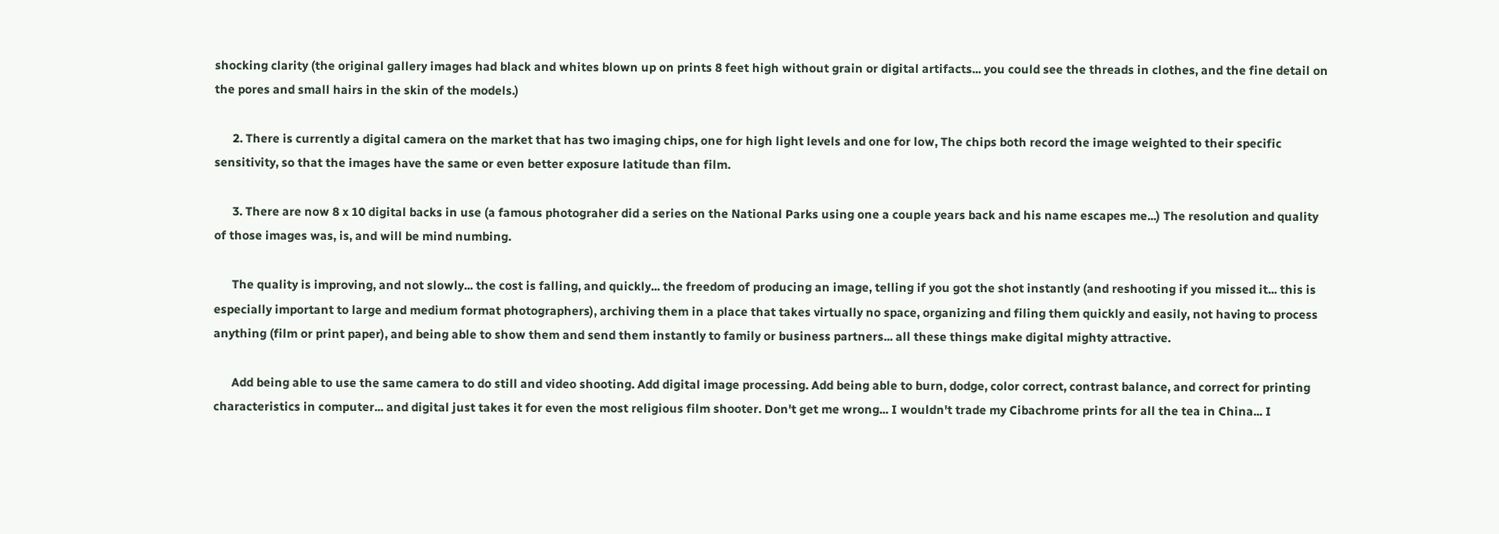shocking clarity (the original gallery images had black and whites blown up on prints 8 feet high without grain or digital artifacts... you could see the threads in clothes, and the fine detail on the pores and small hairs in the skin of the models.)

      2. There is currently a digital camera on the market that has two imaging chips, one for high light levels and one for low, The chips both record the image weighted to their specific sensitivity, so that the images have the same or even better exposure latitude than film.

      3. There are now 8 x 10 digital backs in use (a famous photograher did a series on the National Parks using one a couple years back and his name escapes me...) The resolution and quality of those images was, is, and will be mind numbing.

      The quality is improving, and not slowly... the cost is falling, and quickly... the freedom of producing an image, telling if you got the shot instantly (and reshooting if you missed it... this is especially important to large and medium format photographers), archiving them in a place that takes virtually no space, organizing and filing them quickly and easily, not having to process anything (film or print paper), and being able to show them and send them instantly to family or business partners... all these things make digital mighty attractive.

      Add being able to use the same camera to do still and video shooting. Add digital image processing. Add being able to burn, dodge, color correct, contrast balance, and correct for printing characteristics in computer... and digital just takes it for even the most religious film shooter. Don't get me wrong... I wouldn't trade my Cibachrome prints for all the tea in China... I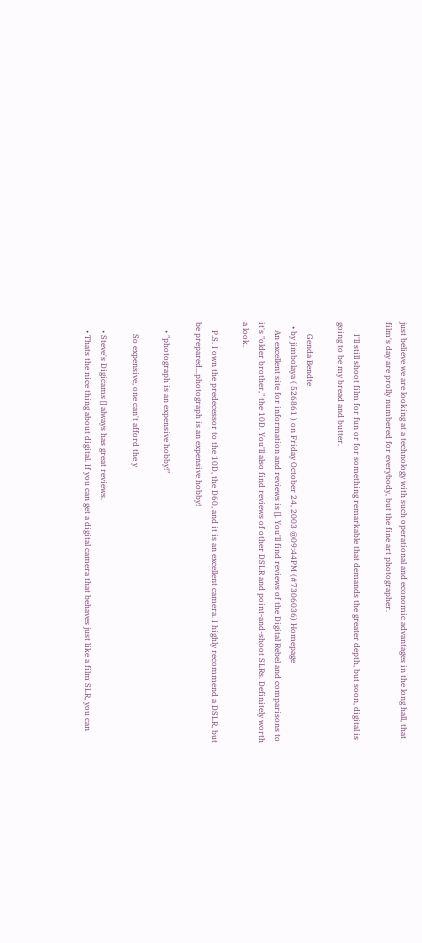just believe we are looking at a technology with such operational and economic advantages in the long hall, that film's day are prolly numbered for everybody, but the fine art photographer.

      I'll still shoot film for fun or for something remarkable that demands the greater depth, but soon, digital is going to be my bread and butter.

      Genda Bendte
  • by jimbolaya ( 526861 ) on Friday October 24, 2003 @09:44PM (#7306036) Homepage
    An excellent site for information and reviews is []. You'll find reviews of the Digital Rebel and comparisons to it's "older brother," the 10D. You'll also find reviews of other DSLR and point-and-shoot SLRs. Definitely worth a look.

    P.S. I own the predecessor to the 10D, the D60, and it is an excellent camera. I highly recommend a DSLR, but be prepared...photograph is an expensive hobby!

    • "photograph is an expensive hobby!"

      So expensive, one can't afford the y

    • Steve's Digicams [] always has great reviews.
    • Thats the nice thing about digital. If you can get a digital camera that behaves just like a film SLR, you can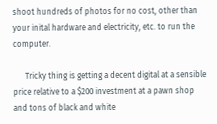shoot hundreds of photos for no cost, other than your inital hardware and electricity, etc. to run the computer.

      Tricky thing is getting a decent digital at a sensible price relative to a $200 investment at a pawn shop and tons of black and white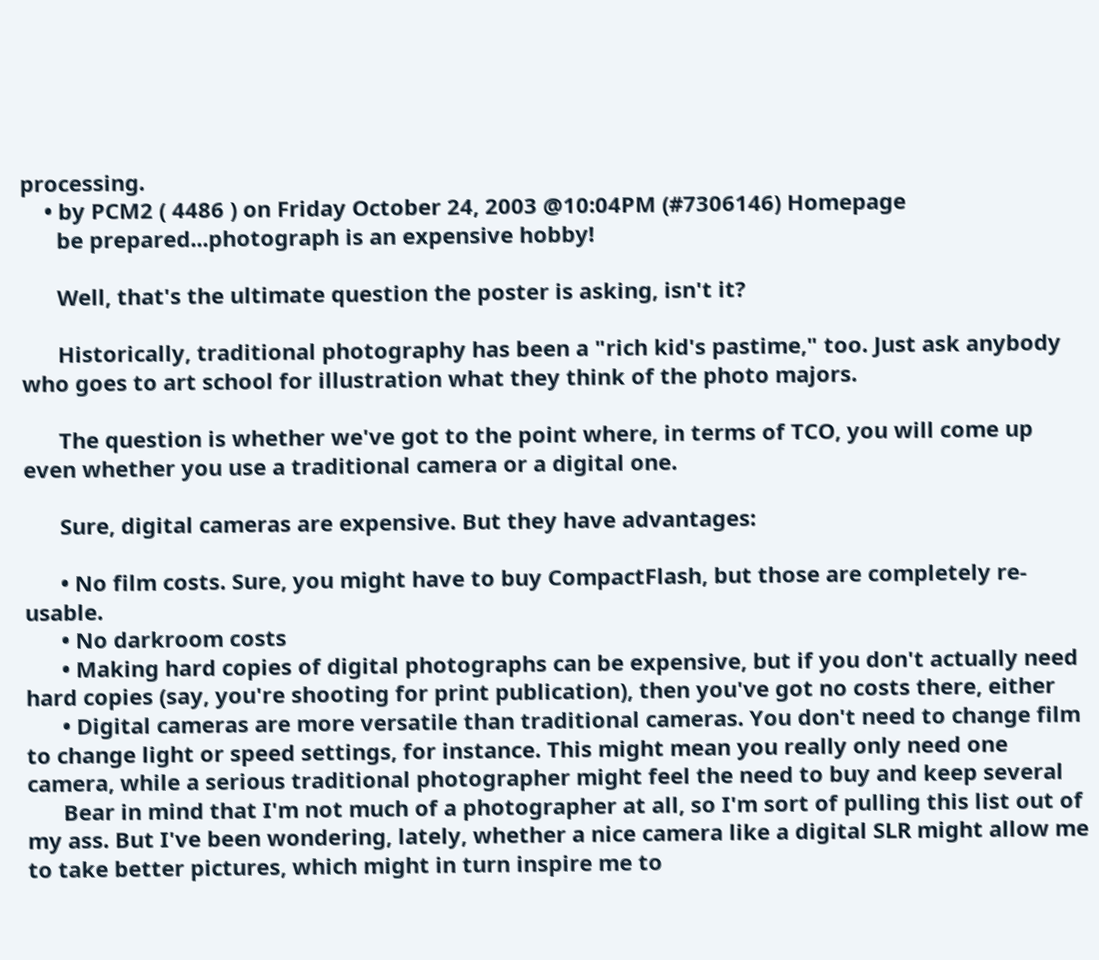processing.
    • by PCM2 ( 4486 ) on Friday October 24, 2003 @10:04PM (#7306146) Homepage
      be prepared...photograph is an expensive hobby!

      Well, that's the ultimate question the poster is asking, isn't it?

      Historically, traditional photography has been a "rich kid's pastime," too. Just ask anybody who goes to art school for illustration what they think of the photo majors.

      The question is whether we've got to the point where, in terms of TCO, you will come up even whether you use a traditional camera or a digital one.

      Sure, digital cameras are expensive. But they have advantages:

      • No film costs. Sure, you might have to buy CompactFlash, but those are completely re-usable.
      • No darkroom costs
      • Making hard copies of digital photographs can be expensive, but if you don't actually need hard copies (say, you're shooting for print publication), then you've got no costs there, either
      • Digital cameras are more versatile than traditional cameras. You don't need to change film to change light or speed settings, for instance. This might mean you really only need one camera, while a serious traditional photographer might feel the need to buy and keep several
      Bear in mind that I'm not much of a photographer at all, so I'm sort of pulling this list out of my ass. But I've been wondering, lately, whether a nice camera like a digital SLR might allow me to take better pictures, which might in turn inspire me to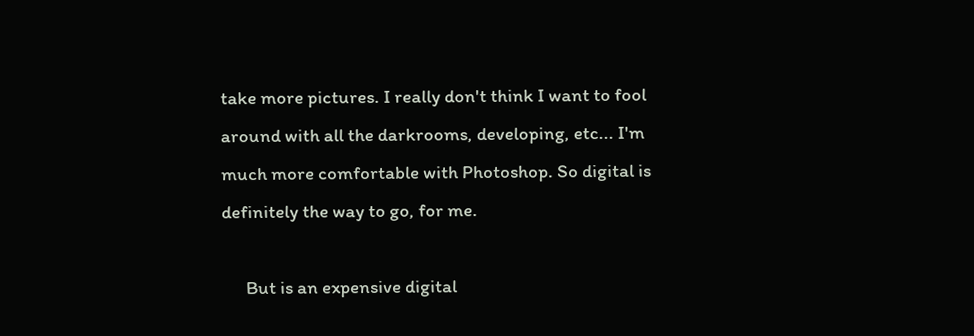take more pictures. I really don't think I want to fool around with all the darkrooms, developing, etc... I'm much more comfortable with Photoshop. So digital is definitely the way to go, for me.

      But is an expensive digital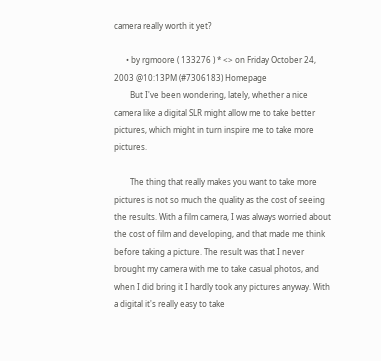camera really worth it yet?

      • by rgmoore ( 133276 ) * <> on Friday October 24, 2003 @10:13PM (#7306183) Homepage
        But I've been wondering, lately, whether a nice camera like a digital SLR might allow me to take better pictures, which might in turn inspire me to take more pictures.

        The thing that really makes you want to take more pictures is not so much the quality as the cost of seeing the results. With a film camera, I was always worried about the cost of film and developing, and that made me think before taking a picture. The result was that I never brought my camera with me to take casual photos, and when I did bring it I hardly took any pictures anyway. With a digital it's really easy to take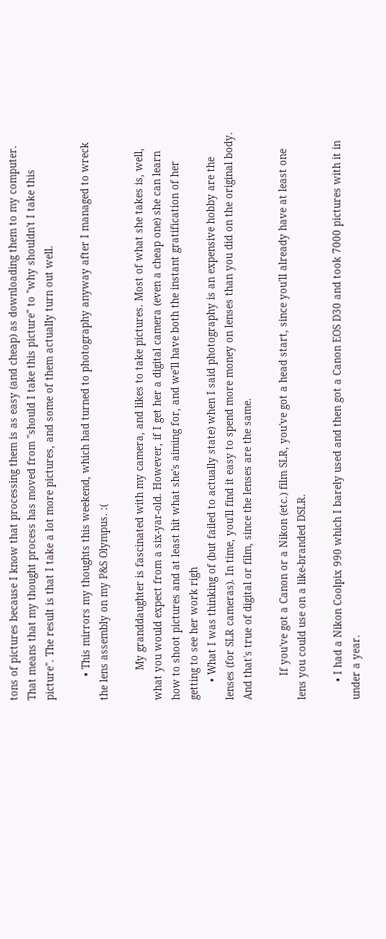tons of pictures because I know that processing them is as easy (and cheap) as downloading them to my computer. That means that my thought process has moved from "should I take this picture" to "why shouldn't I take this picture". The result is that I take a lot more pictures, and some of them actually turn out well.

        • This mirrors my thoughts this weekend, which had turned to photography anyway after I managed to wreck the lens assembly on my P&S Olympus. :(

          My granddaughter is fascinated with my camera, and likes to take pictures. Most of what she takes is, well, what you would expect from a six-yar-old. However, if I get her a digital camera (even a cheap one) she can learn how to shoot pictures and at least hit what she's aiming for, and we'll have both the instant gratification of her getting to see her work righ
      • What I was thinking of (but failed to actually state) when I said photography is an expensive hobby are the lenses (for SLR cameras). In time, you'll find it easy to spend more money on lenses than you did on the original body. And that's true of digital or film, since the lenses are the same.

        If you've got a Canon or a Nikon (etc.) film SLR, you've got a head start, since you'll already have at least one lens you could use on a like-branded DSLR.

      • I had a Nikon Coolpix 990 which I barely used and then got a Canon EOS D30 and took 7000 pictures with it in under a year.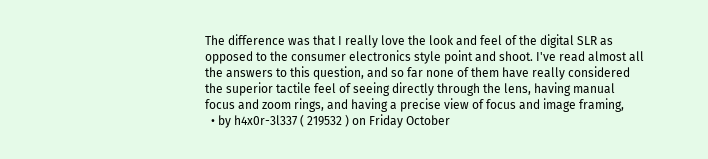The difference was that I really love the look and feel of the digital SLR as opposed to the consumer electronics style point and shoot. I've read almost all the answers to this question, and so far none of them have really considered the superior tactile feel of seeing directly through the lens, having manual focus and zoom rings, and having a precise view of focus and image framing,
  • by h4x0r-3l337 ( 219532 ) on Friday October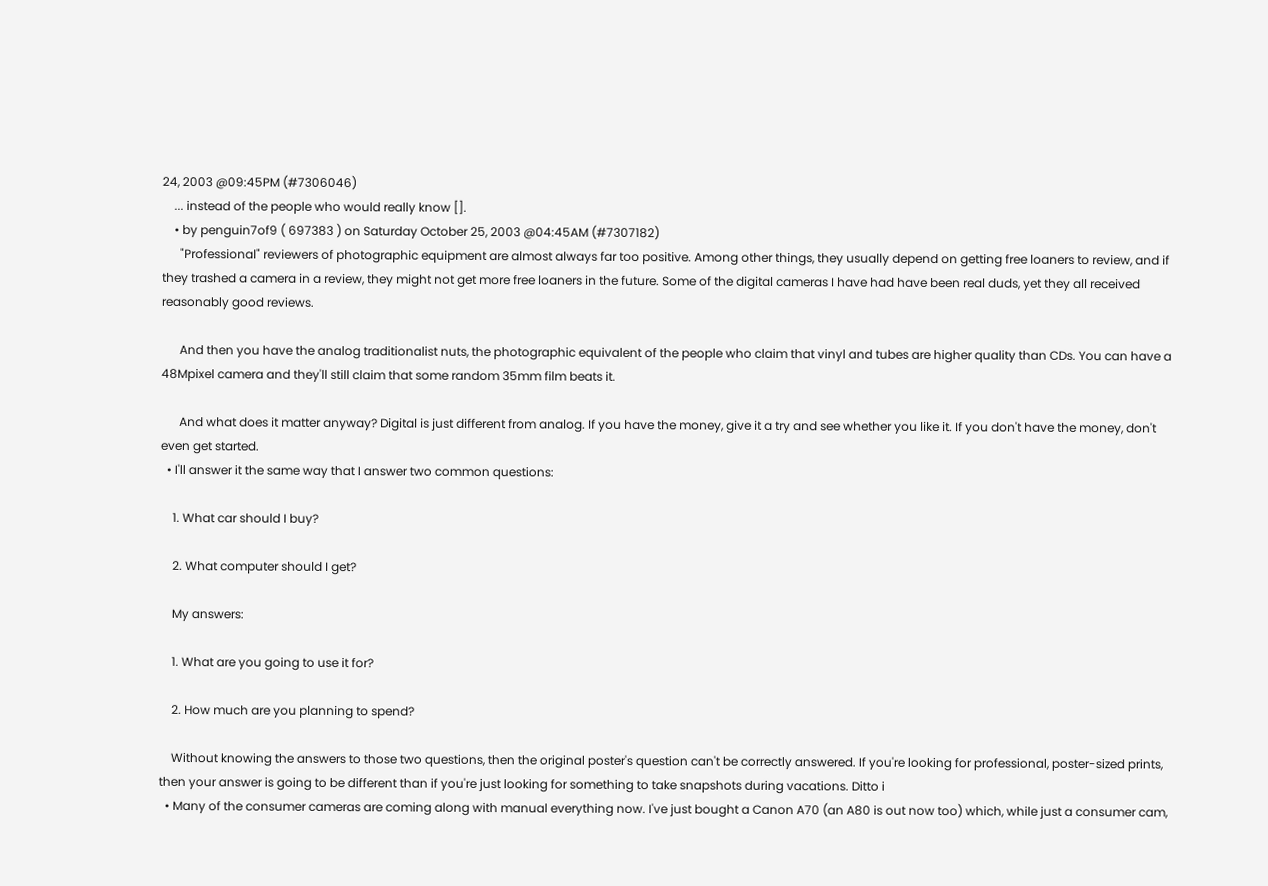24, 2003 @09:45PM (#7306046)
    ... instead of the people who would really know [].
    • by penguin7of9 ( 697383 ) on Saturday October 25, 2003 @04:45AM (#7307182)
      "Professional" reviewers of photographic equipment are almost always far too positive. Among other things, they usually depend on getting free loaners to review, and if they trashed a camera in a review, they might not get more free loaners in the future. Some of the digital cameras I have had have been real duds, yet they all received reasonably good reviews.

      And then you have the analog traditionalist nuts, the photographic equivalent of the people who claim that vinyl and tubes are higher quality than CDs. You can have a 48Mpixel camera and they'll still claim that some random 35mm film beats it.

      And what does it matter anyway? Digital is just different from analog. If you have the money, give it a try and see whether you like it. If you don't have the money, don't even get started.
  • I'll answer it the same way that I answer two common questions:

    1. What car should I buy?

    2. What computer should I get?

    My answers:

    1. What are you going to use it for?

    2. How much are you planning to spend?

    Without knowing the answers to those two questions, then the original poster's question can't be correctly answered. If you're looking for professional, poster-sized prints, then your answer is going to be different than if you're just looking for something to take snapshots during vacations. Ditto i
  • Many of the consumer cameras are coming along with manual everything now. I've just bought a Canon A70 (an A80 is out now too) which, while just a consumer cam,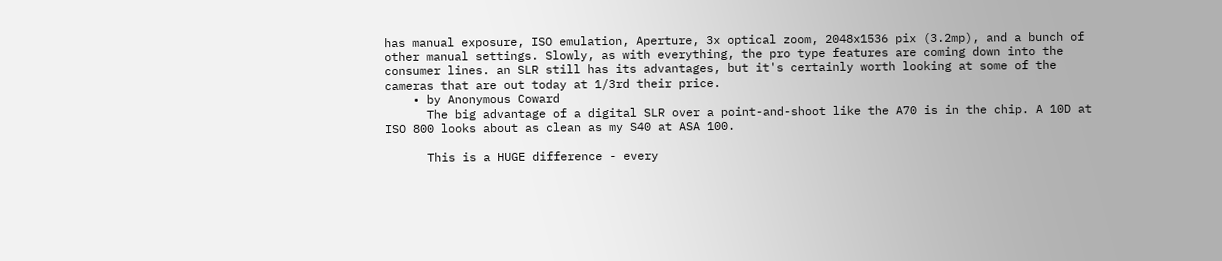has manual exposure, ISO emulation, Aperture, 3x optical zoom, 2048x1536 pix (3.2mp), and a bunch of other manual settings. Slowly, as with everything, the pro type features are coming down into the consumer lines. an SLR still has its advantages, but it's certainly worth looking at some of the cameras that are out today at 1/3rd their price.
    • by Anonymous Coward
      The big advantage of a digital SLR over a point-and-shoot like the A70 is in the chip. A 10D at ISO 800 looks about as clean as my S40 at ASA 100.

      This is a HUGE difference - every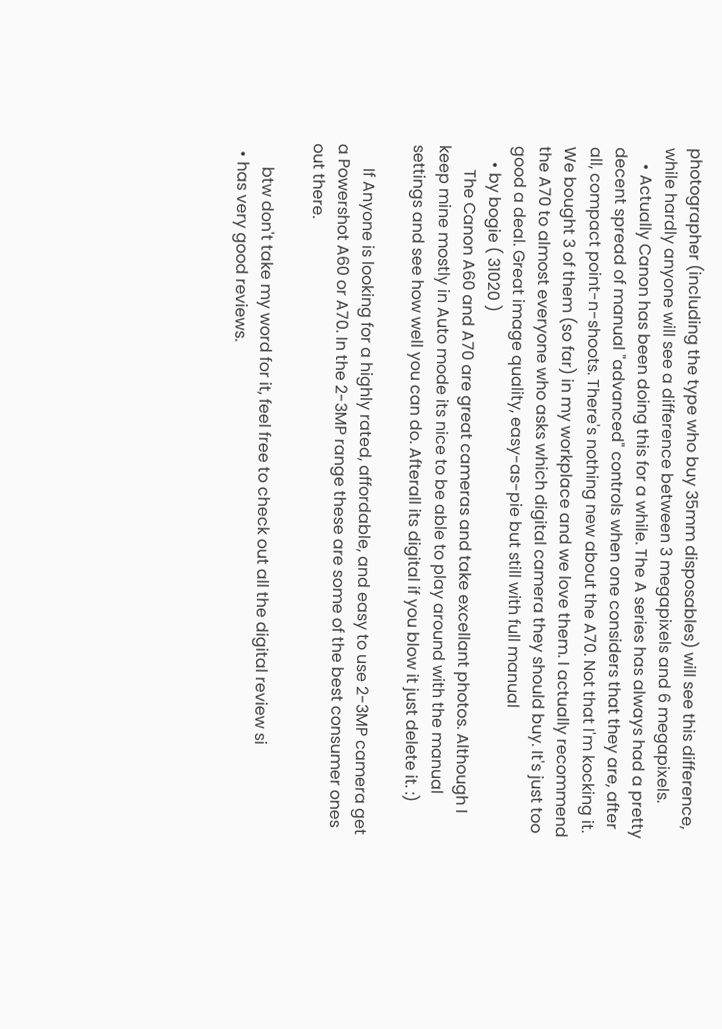photographer (including the type who buy 35mm disposables) will see this difference, while hardly anyone will see a difference between 3 megapixels and 6 megapixels.
    • Actually Canon has been doing this for a while. The A series has always had a pretty decent spread of manual "advanced" controls when one considers that they are, after all, compact point-n-shoots. There's nothing new about the A70. Not that I'm kocking it. We bought 3 of them (so far) in my workplace and we love them. I actually recommend the A70 to almost everyone who asks which digital camera they should buy. It's just too good a deal. Great image quality, easy-as-pie but still with full manual
    • by bogie ( 31020 )
      The Canon A60 and A70 are great cameras and take excellant photos. Although I keep mine mostly in Auto mode its nice to be able to play around with the manual settings and see how well you can do. Afterall its digital if you blow it just delete it. :)

      If Anyone is looking for a highly rated, affordable, and easy to use 2-3MP camera get a Powershot A60 or A70. In the 2-3MP range these are some of the best consumer ones out there.

      btw don't take my word for it, feel free to check out all the digital review si
  • has very good reviews.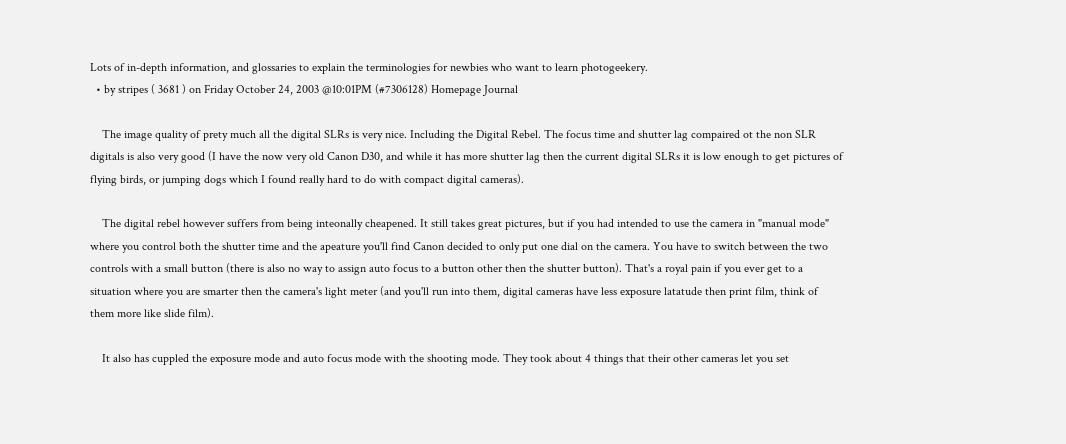Lots of in-depth information, and glossaries to explain the terminologies for newbies who want to learn photogeekery.
  • by stripes ( 3681 ) on Friday October 24, 2003 @10:01PM (#7306128) Homepage Journal

    The image quality of prety much all the digital SLRs is very nice. Including the Digital Rebel. The focus time and shutter lag compaired ot the non SLR digitals is also very good (I have the now very old Canon D30, and while it has more shutter lag then the current digital SLRs it is low enough to get pictures of flying birds, or jumping dogs which I found really hard to do with compact digital cameras).

    The digital rebel however suffers from being inteonally cheapened. It still takes great pictures, but if you had intended to use the camera in "manual mode" where you control both the shutter time and the apeature you'll find Canon decided to only put one dial on the camera. You have to switch between the two controls with a small button (there is also no way to assign auto focus to a button other then the shutter button). That's a royal pain if you ever get to a situation where you are smarter then the camera's light meter (and you'll run into them, digital cameras have less exposure latatude then print film, think of them more like slide film).

    It also has cuppled the exposure mode and auto focus mode with the shooting mode. They took about 4 things that their other cameras let you set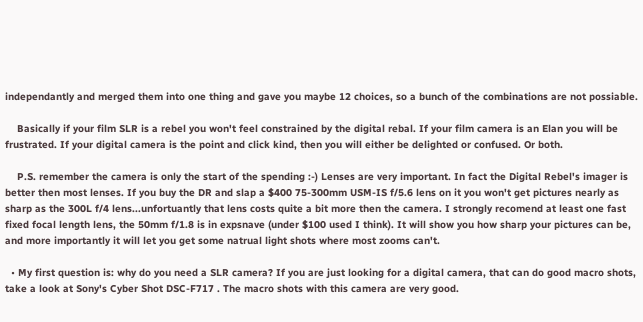independantly and merged them into one thing and gave you maybe 12 choices, so a bunch of the combinations are not possiable.

    Basically if your film SLR is a rebel you won't feel constrained by the digital rebal. If your film camera is an Elan you will be frustrated. If your digital camera is the point and click kind, then you will either be delighted or confused. Or both.

    P.S. remember the camera is only the start of the spending :-) Lenses are very important. In fact the Digital Rebel's imager is better then most lenses. If you buy the DR and slap a $400 75-300mm USM-IS f/5.6 lens on it you won't get pictures nearly as sharp as the 300L f/4 lens...unfortuantly that lens costs quite a bit more then the camera. I strongly recomend at least one fast fixed focal length lens, the 50mm f/1.8 is in expsnave (under $100 used I think). It will show you how sharp your pictures can be, and more importantly it will let you get some natrual light shots where most zooms can't.

  • My first question is: why do you need a SLR camera? If you are just looking for a digital camera, that can do good macro shots, take a look at Sony's Cyber Shot DSC-F717 . The macro shots with this camera are very good.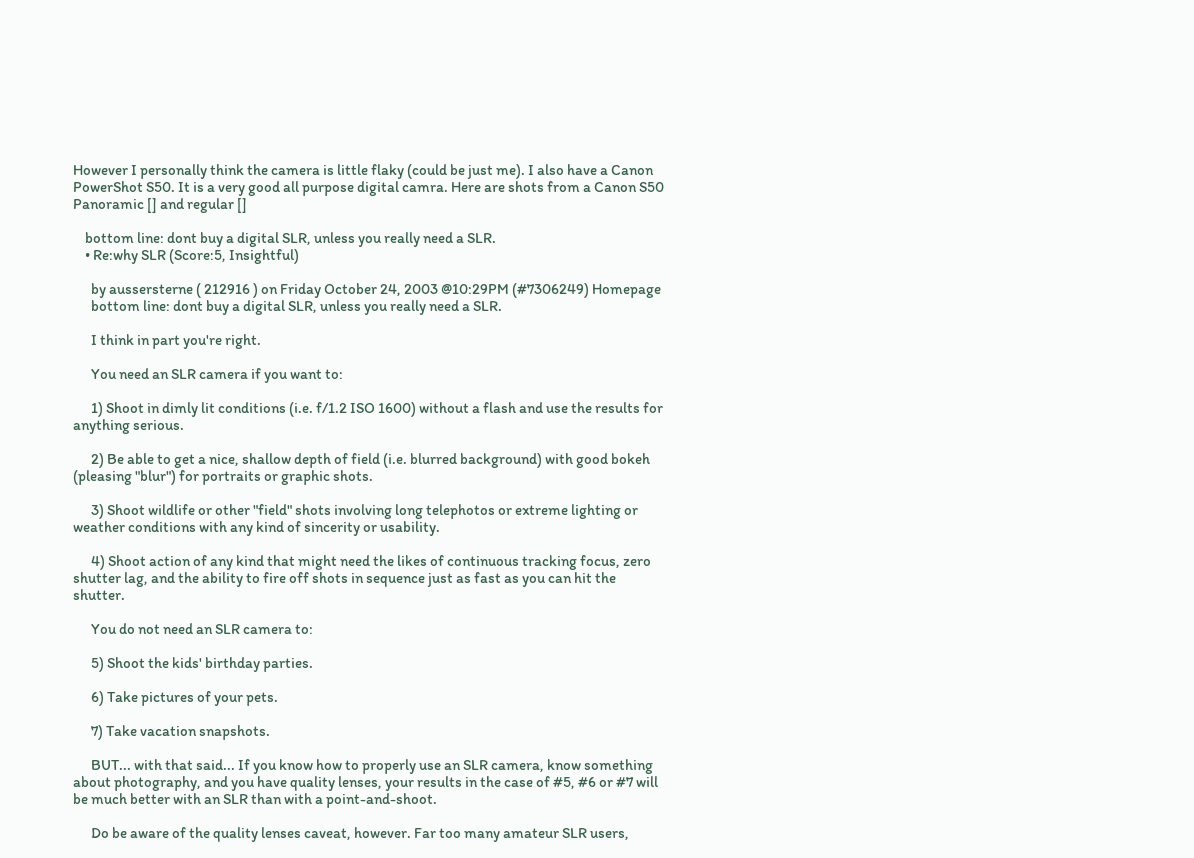However I personally think the camera is little flaky (could be just me). I also have a Canon PowerShot S50. It is a very good all purpose digital camra. Here are shots from a Canon S50 Panoramic [] and regular []

    bottom line: dont buy a digital SLR, unless you really need a SLR.
    • Re:why SLR (Score:5, Insightful)

      by aussersterne ( 212916 ) on Friday October 24, 2003 @10:29PM (#7306249) Homepage
      bottom line: dont buy a digital SLR, unless you really need a SLR.

      I think in part you're right.

      You need an SLR camera if you want to:

      1) Shoot in dimly lit conditions (i.e. f/1.2 ISO 1600) without a flash and use the results for anything serious.

      2) Be able to get a nice, shallow depth of field (i.e. blurred background) with good bokeh (pleasing "blur") for portraits or graphic shots.

      3) Shoot wildlife or other "field" shots involving long telephotos or extreme lighting or weather conditions with any kind of sincerity or usability.

      4) Shoot action of any kind that might need the likes of continuous tracking focus, zero shutter lag, and the ability to fire off shots in sequence just as fast as you can hit the shutter.

      You do not need an SLR camera to:

      5) Shoot the kids' birthday parties.

      6) Take pictures of your pets.

      7) Take vacation snapshots.

      BUT... with that said... If you know how to properly use an SLR camera, know something about photography, and you have quality lenses, your results in the case of #5, #6 or #7 will be much better with an SLR than with a point-and-shoot.

      Do be aware of the quality lenses caveat, however. Far too many amateur SLR users,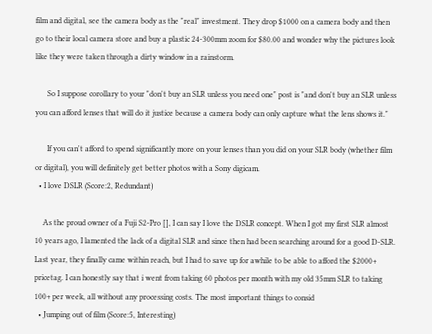film and digital, see the camera body as the "real" investment. They drop $1000 on a camera body and then go to their local camera store and buy a plastic 24-300mm zoom for $80.00 and wonder why the pictures look like they were taken through a dirty window in a rainstorm.

      So I suppose corollary to your "don't buy an SLR unless you need one" post is "and don't buy an SLR unless you can afford lenses that will do it justice because a camera body can only capture what the lens shows it."

      If you can't afford to spend significantly more on your lenses than you did on your SLR body (whether film or digital), you will definitely get better photos with a Sony digicam.
  • I love DSLR (Score:2, Redundant)

    As the proud owner of a Fuji S2-Pro [], I can say I love the DSLR concept. When I got my first SLR almost 10 years ago, I lamented the lack of a digital SLR and since then had been searching around for a good D-SLR. Last year, they finally came within reach, but I had to save up for awhile to be able to afford the $2000+ pricetag. I can honestly say that i went from taking 60 photos per month with my old 35mm SLR to taking 100+ per week, all without any processing costs. The most important things to consid
  • Jumping out of film (Score:5, Interesting)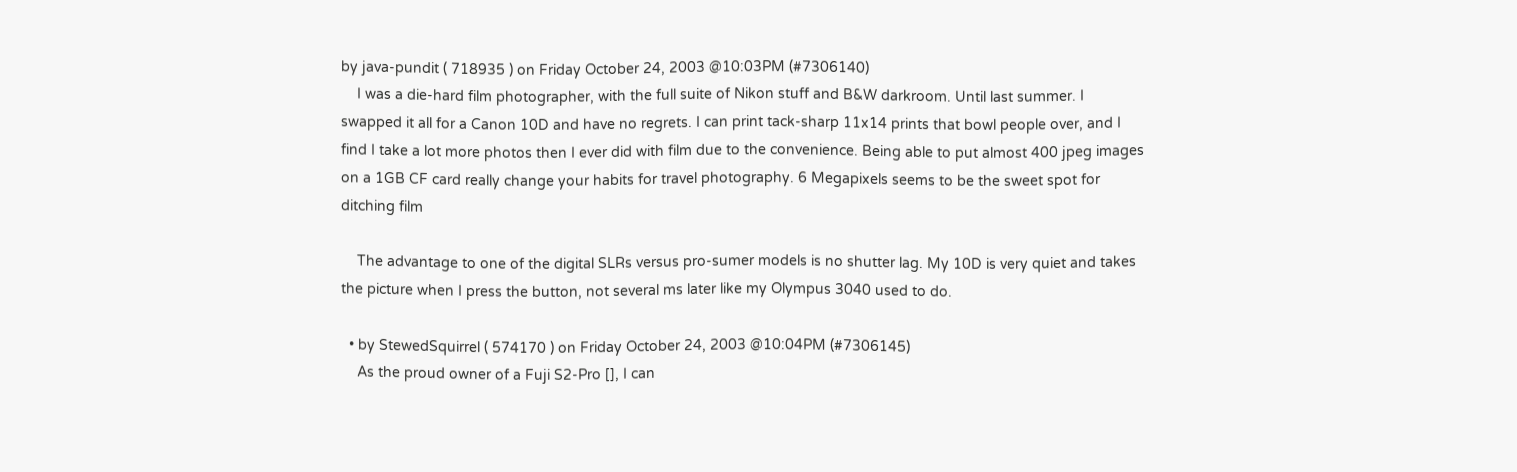by java-pundit ( 718935 ) on Friday October 24, 2003 @10:03PM (#7306140)
    I was a die-hard film photographer, with the full suite of Nikon stuff and B&W darkroom. Until last summer. I swapped it all for a Canon 10D and have no regrets. I can print tack-sharp 11x14 prints that bowl people over, and I find I take a lot more photos then I ever did with film due to the convenience. Being able to put almost 400 jpeg images on a 1GB CF card really change your habits for travel photography. 6 Megapixels seems to be the sweet spot for ditching film

    The advantage to one of the digital SLRs versus pro-sumer models is no shutter lag. My 10D is very quiet and takes the picture when I press the button, not several ms later like my Olympus 3040 used to do.

  • by StewedSquirrel ( 574170 ) on Friday October 24, 2003 @10:04PM (#7306145)
    As the proud owner of a Fuji S2-Pro [], I can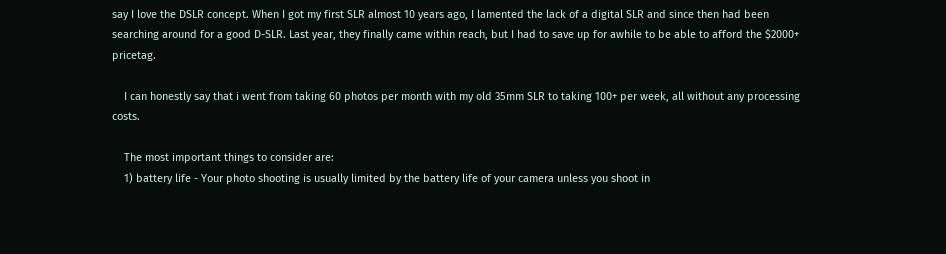say I love the DSLR concept. When I got my first SLR almost 10 years ago, I lamented the lack of a digital SLR and since then had been searching around for a good D-SLR. Last year, they finally came within reach, but I had to save up for awhile to be able to afford the $2000+ pricetag.

    I can honestly say that i went from taking 60 photos per month with my old 35mm SLR to taking 100+ per week, all without any processing costs.

    The most important things to consider are:
    1) battery life - Your photo shooting is usually limited by the battery life of your camera unless you shoot in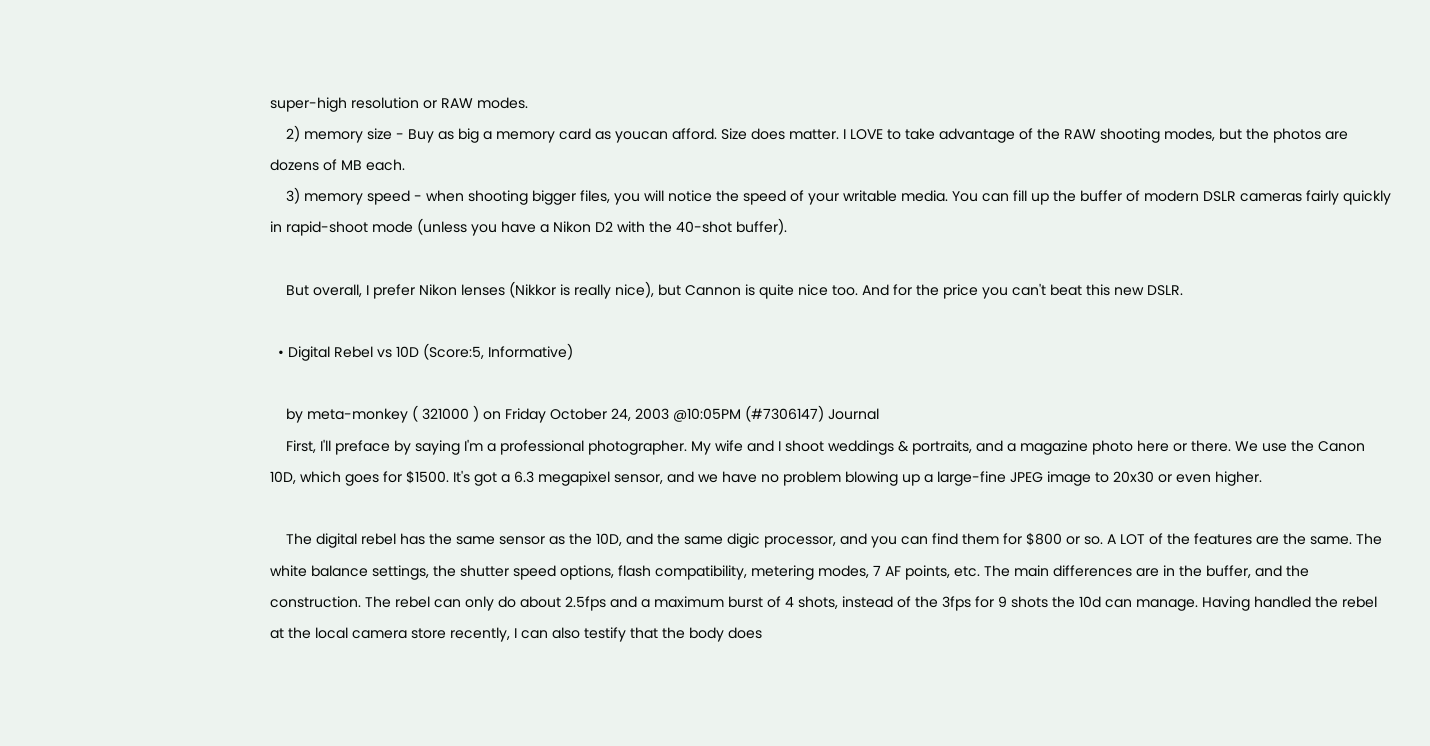super-high resolution or RAW modes.
    2) memory size - Buy as big a memory card as youcan afford. Size does matter. I LOVE to take advantage of the RAW shooting modes, but the photos are dozens of MB each.
    3) memory speed - when shooting bigger files, you will notice the speed of your writable media. You can fill up the buffer of modern DSLR cameras fairly quickly in rapid-shoot mode (unless you have a Nikon D2 with the 40-shot buffer).

    But overall, I prefer Nikon lenses (Nikkor is really nice), but Cannon is quite nice too. And for the price you can't beat this new DSLR.

  • Digital Rebel vs 10D (Score:5, Informative)

    by meta-monkey ( 321000 ) on Friday October 24, 2003 @10:05PM (#7306147) Journal
    First, I'll preface by saying I'm a professional photographer. My wife and I shoot weddings & portraits, and a magazine photo here or there. We use the Canon 10D, which goes for $1500. It's got a 6.3 megapixel sensor, and we have no problem blowing up a large-fine JPEG image to 20x30 or even higher.

    The digital rebel has the same sensor as the 10D, and the same digic processor, and you can find them for $800 or so. A LOT of the features are the same. The white balance settings, the shutter speed options, flash compatibility, metering modes, 7 AF points, etc. The main differences are in the buffer, and the construction. The rebel can only do about 2.5fps and a maximum burst of 4 shots, instead of the 3fps for 9 shots the 10d can manage. Having handled the rebel at the local camera store recently, I can also testify that the body does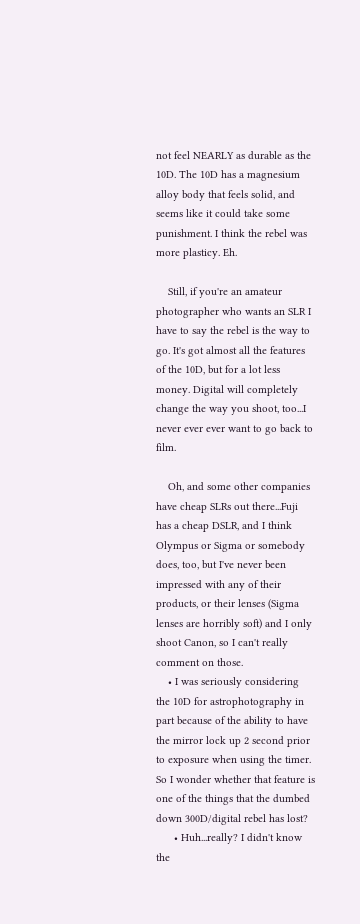not feel NEARLY as durable as the 10D. The 10D has a magnesium alloy body that feels solid, and seems like it could take some punishment. I think the rebel was more plasticy. Eh.

    Still, if you're an amateur photographer who wants an SLR I have to say the rebel is the way to go. It's got almost all the features of the 10D, but for a lot less money. Digital will completely change the way you shoot, too...I never ever ever want to go back to film.

    Oh, and some other companies have cheap SLRs out there...Fuji has a cheap DSLR, and I think Olympus or Sigma or somebody does, too, but I've never been impressed with any of their products, or their lenses (Sigma lenses are horribly soft) and I only shoot Canon, so I can't really comment on those.
    • I was seriously considering the 10D for astrophotography in part because of the ability to have the mirror lock up 2 second prior to exposure when using the timer. So I wonder whether that feature is one of the things that the dumbed down 300D/digital rebel has lost?
      • Huh...really? I didn't know the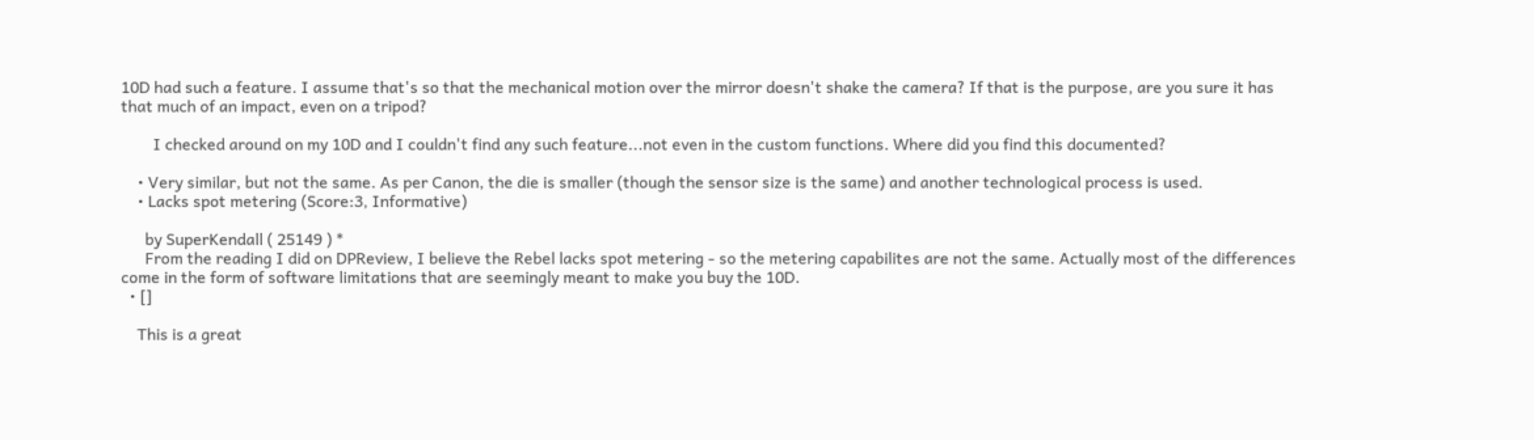10D had such a feature. I assume that's so that the mechanical motion over the mirror doesn't shake the camera? If that is the purpose, are you sure it has that much of an impact, even on a tripod?

        I checked around on my 10D and I couldn't find any such feature...not even in the custom functions. Where did you find this documented?

    • Very similar, but not the same. As per Canon, the die is smaller (though the sensor size is the same) and another technological process is used.
    • Lacks spot metering (Score:3, Informative)

      by SuperKendall ( 25149 ) *
      From the reading I did on DPReview, I believe the Rebel lacks spot metering - so the metering capabilites are not the same. Actually most of the differences come in the form of software limitations that are seemingly meant to make you buy the 10D.
  • []

    This is a great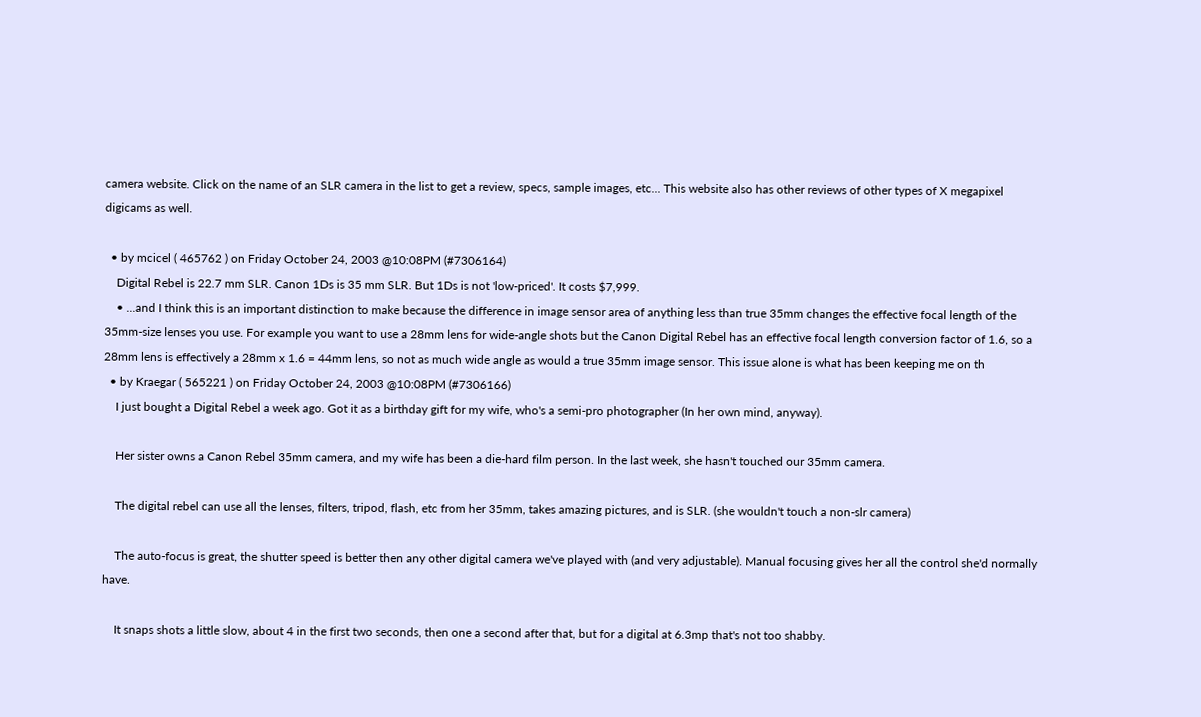camera website. Click on the name of an SLR camera in the list to get a review, specs, sample images, etc... This website also has other reviews of other types of X megapixel digicams as well.

  • by mcicel ( 465762 ) on Friday October 24, 2003 @10:08PM (#7306164)
    Digital Rebel is 22.7 mm SLR. Canon 1Ds is 35 mm SLR. But 1Ds is not 'low-priced'. It costs $7,999.
    • ...and I think this is an important distinction to make because the difference in image sensor area of anything less than true 35mm changes the effective focal length of the 35mm-size lenses you use. For example you want to use a 28mm lens for wide-angle shots but the Canon Digital Rebel has an effective focal length conversion factor of 1.6, so a 28mm lens is effectively a 28mm x 1.6 = 44mm lens, so not as much wide angle as would a true 35mm image sensor. This issue alone is what has been keeping me on th
  • by Kraegar ( 565221 ) on Friday October 24, 2003 @10:08PM (#7306166)
    I just bought a Digital Rebel a week ago. Got it as a birthday gift for my wife, who's a semi-pro photographer (In her own mind, anyway).

    Her sister owns a Canon Rebel 35mm camera, and my wife has been a die-hard film person. In the last week, she hasn't touched our 35mm camera.

    The digital rebel can use all the lenses, filters, tripod, flash, etc from her 35mm, takes amazing pictures, and is SLR. (she wouldn't touch a non-slr camera)

    The auto-focus is great, the shutter speed is better then any other digital camera we've played with (and very adjustable). Manual focusing gives her all the control she'd normally have.

    It snaps shots a little slow, about 4 in the first two seconds, then one a second after that, but for a digital at 6.3mp that's not too shabby.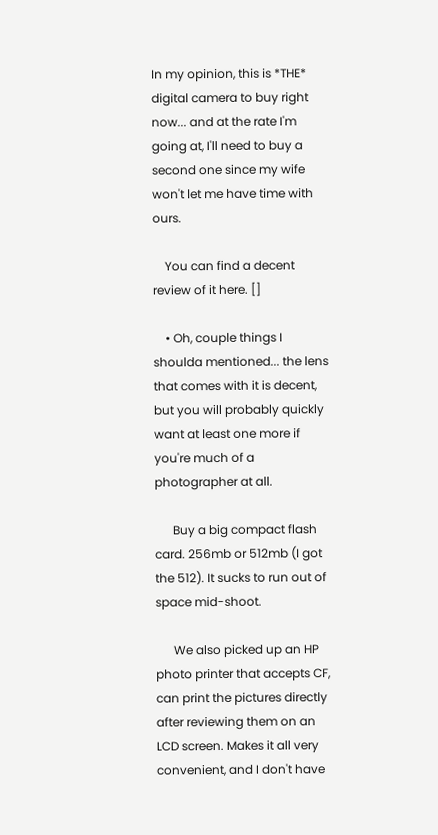In my opinion, this is *THE* digital camera to buy right now... and at the rate I'm going at, I'll need to buy a second one since my wife won't let me have time with ours.

    You can find a decent review of it here. []

    • Oh, couple things I shoulda mentioned... the lens that comes with it is decent, but you will probably quickly want at least one more if you're much of a photographer at all.

      Buy a big compact flash card. 256mb or 512mb (I got the 512). It sucks to run out of space mid-shoot.

      We also picked up an HP photo printer that accepts CF, can print the pictures directly after reviewing them on an LCD screen. Makes it all very convenient, and I don't have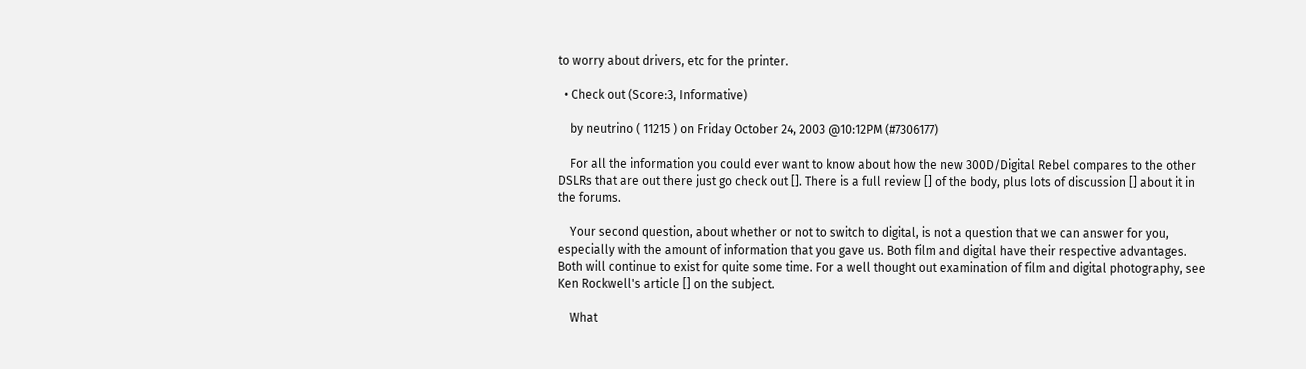to worry about drivers, etc for the printer.

  • Check out (Score:3, Informative)

    by neutrino ( 11215 ) on Friday October 24, 2003 @10:12PM (#7306177)

    For all the information you could ever want to know about how the new 300D/Digital Rebel compares to the other DSLRs that are out there just go check out []. There is a full review [] of the body, plus lots of discussion [] about it in the forums.

    Your second question, about whether or not to switch to digital, is not a question that we can answer for you, especially with the amount of information that you gave us. Both film and digital have their respective advantages. Both will continue to exist for quite some time. For a well thought out examination of film and digital photography, see Ken Rockwell's article [] on the subject.

    What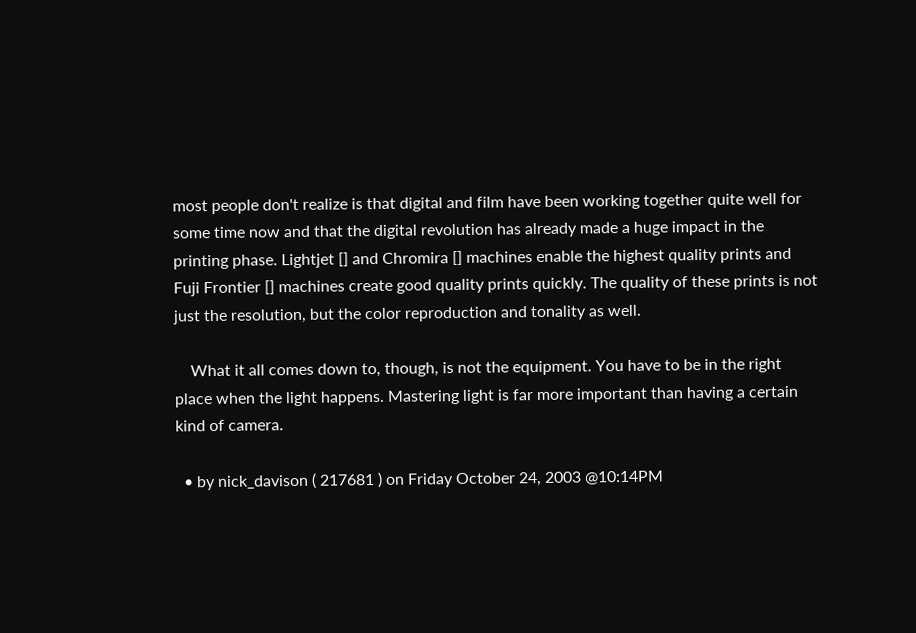most people don't realize is that digital and film have been working together quite well for some time now and that the digital revolution has already made a huge impact in the printing phase. Lightjet [] and Chromira [] machines enable the highest quality prints and Fuji Frontier [] machines create good quality prints quickly. The quality of these prints is not just the resolution, but the color reproduction and tonality as well.

    What it all comes down to, though, is not the equipment. You have to be in the right place when the light happens. Mastering light is far more important than having a certain kind of camera.

  • by nick_davison ( 217681 ) on Friday October 24, 2003 @10:14PM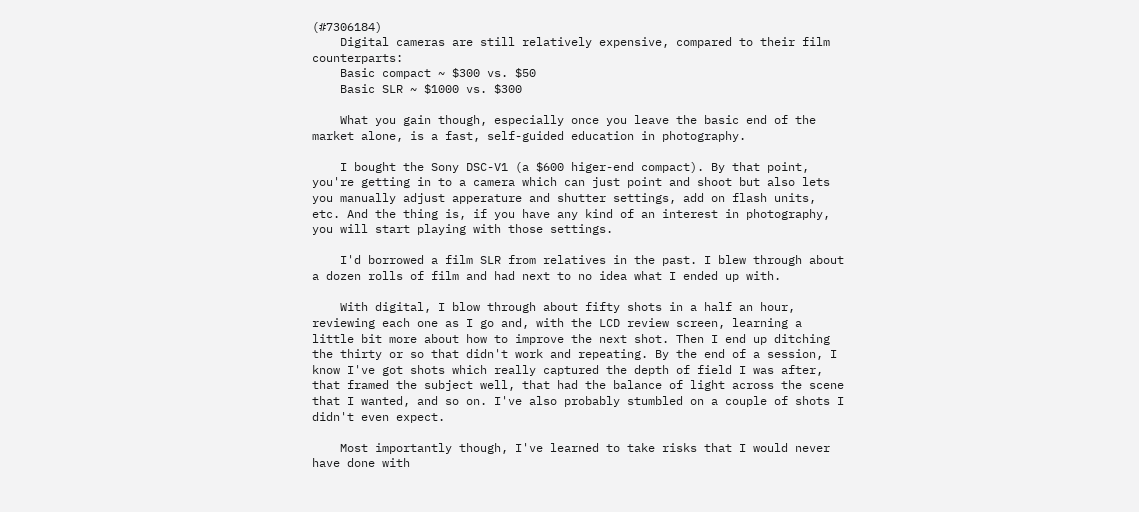(#7306184)
    Digital cameras are still relatively expensive, compared to their film counterparts:
    Basic compact ~ $300 vs. $50
    Basic SLR ~ $1000 vs. $300

    What you gain though, especially once you leave the basic end of the market alone, is a fast, self-guided education in photography.

    I bought the Sony DSC-V1 (a $600 higer-end compact). By that point, you're getting in to a camera which can just point and shoot but also lets you manually adjust apperature and shutter settings, add on flash units, etc. And the thing is, if you have any kind of an interest in photography, you will start playing with those settings.

    I'd borrowed a film SLR from relatives in the past. I blew through about a dozen rolls of film and had next to no idea what I ended up with.

    With digital, I blow through about fifty shots in a half an hour, reviewing each one as I go and, with the LCD review screen, learning a little bit more about how to improve the next shot. Then I end up ditching the thirty or so that didn't work and repeating. By the end of a session, I know I've got shots which really captured the depth of field I was after, that framed the subject well, that had the balance of light across the scene that I wanted, and so on. I've also probably stumbled on a couple of shots I didn't even expect.

    Most importantly though, I've learned to take risks that I would never have done with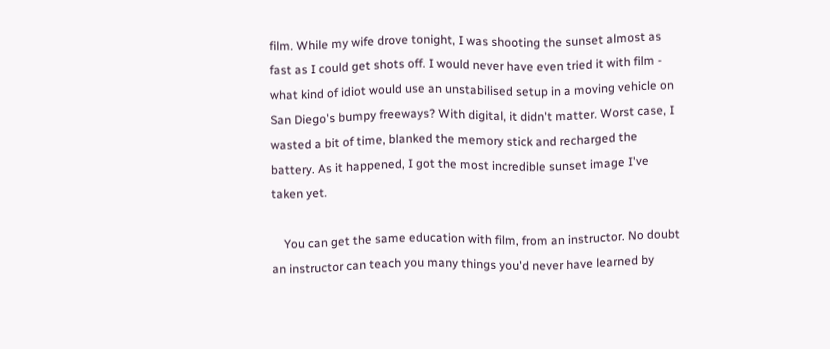film. While my wife drove tonight, I was shooting the sunset almost as fast as I could get shots off. I would never have even tried it with film - what kind of idiot would use an unstabilised setup in a moving vehicle on San Diego's bumpy freeways? With digital, it didn't matter. Worst case, I wasted a bit of time, blanked the memory stick and recharged the battery. As it happened, I got the most incredible sunset image I've taken yet.

    You can get the same education with film, from an instructor. No doubt an instructor can teach you many things you'd never have learned by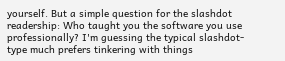yourself. But a simple question for the slashdot readership: Who taught you the software you use professionally? I'm guessing the typical slashdot-type much prefers tinkering with things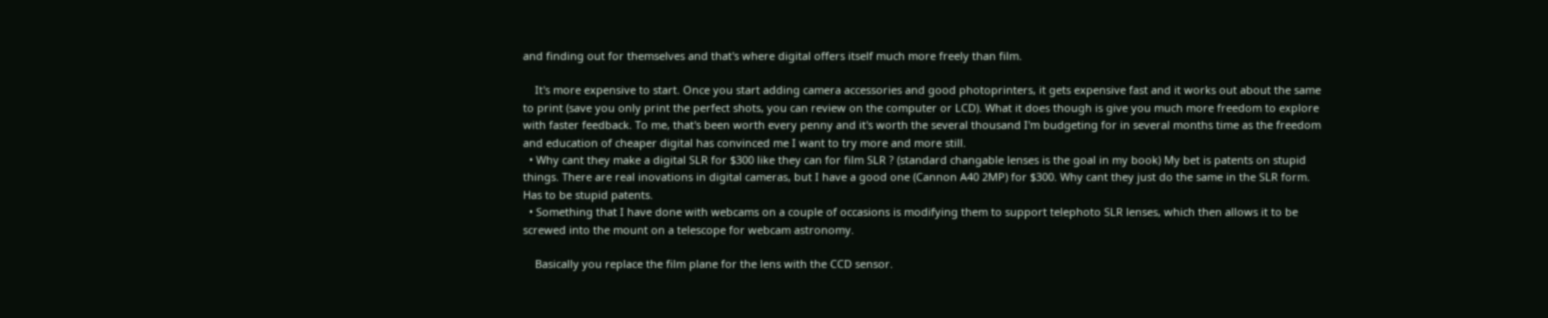and finding out for themselves and that's where digital offers itself much more freely than film.

    It's more expensive to start. Once you start adding camera accessories and good photoprinters, it gets expensive fast and it works out about the same to print (save you only print the perfect shots, you can review on the computer or LCD). What it does though is give you much more freedom to explore with faster feedback. To me, that's been worth every penny and it's worth the several thousand I'm budgeting for in several months time as the freedom and education of cheaper digital has convinced me I want to try more and more still.
  • Why cant they make a digital SLR for $300 like they can for film SLR ? (standard changable lenses is the goal in my book) My bet is patents on stupid things. There are real inovations in digital cameras, but I have a good one (Cannon A40 2MP) for $300. Why cant they just do the same in the SLR form. Has to be stupid patents.
  • Something that I have done with webcams on a couple of occasions is modifying them to support telephoto SLR lenses, which then allows it to be screwed into the mount on a telescope for webcam astronomy.

    Basically you replace the film plane for the lens with the CCD sensor.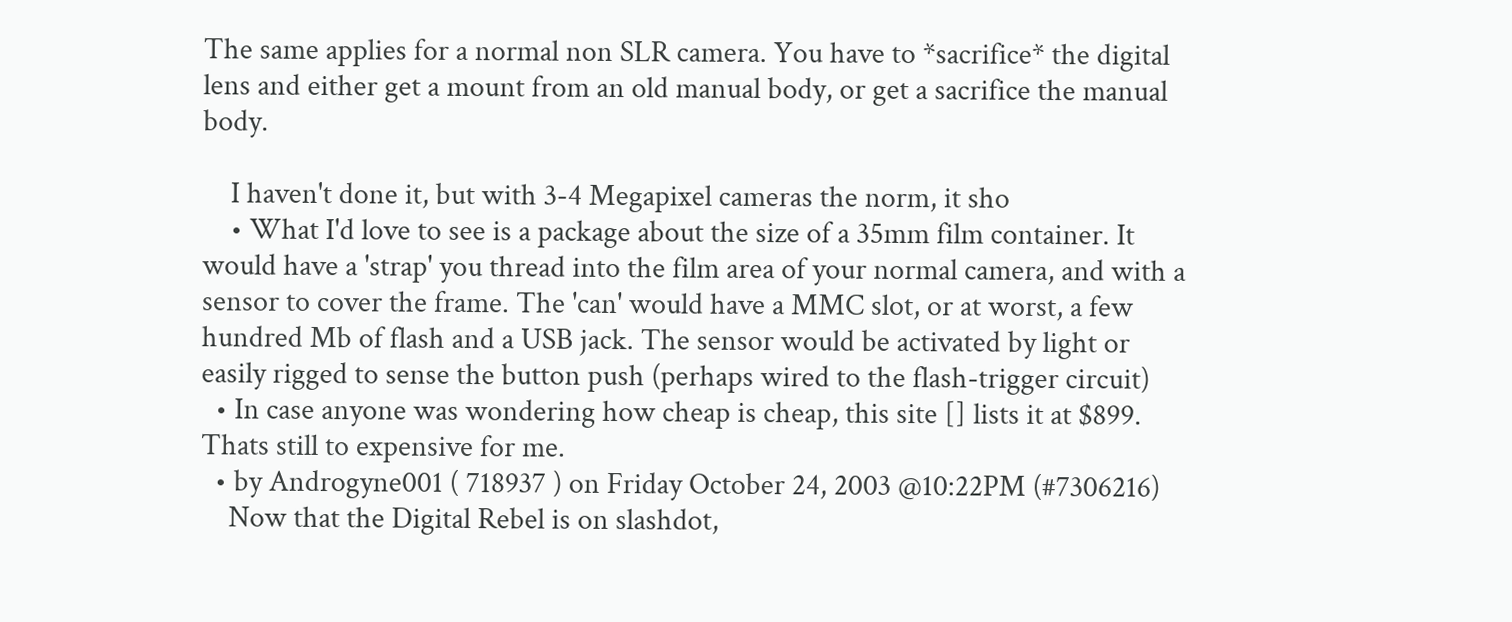The same applies for a normal non SLR camera. You have to *sacrifice* the digital lens and either get a mount from an old manual body, or get a sacrifice the manual body.

    I haven't done it, but with 3-4 Megapixel cameras the norm, it sho
    • What I'd love to see is a package about the size of a 35mm film container. It would have a 'strap' you thread into the film area of your normal camera, and with a sensor to cover the frame. The 'can' would have a MMC slot, or at worst, a few hundred Mb of flash and a USB jack. The sensor would be activated by light or easily rigged to sense the button push (perhaps wired to the flash-trigger circuit)
  • In case anyone was wondering how cheap is cheap, this site [] lists it at $899. Thats still to expensive for me.
  • by Androgyne001 ( 718937 ) on Friday October 24, 2003 @10:22PM (#7306216)
    Now that the Digital Rebel is on slashdot,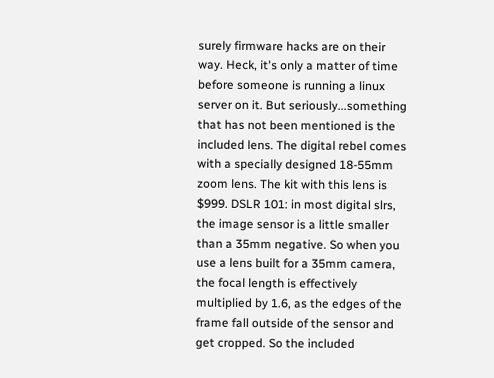surely firmware hacks are on their way. Heck, it's only a matter of time before someone is running a linux server on it. But seriously...something that has not been mentioned is the included lens. The digital rebel comes with a specially designed 18-55mm zoom lens. The kit with this lens is $999. DSLR 101: in most digital slrs, the image sensor is a little smaller than a 35mm negative. So when you use a lens built for a 35mm camera, the focal length is effectively multiplied by 1.6, as the edges of the frame fall outside of the sensor and get cropped. So the included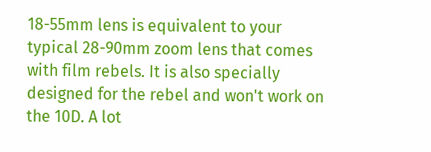18-55mm lens is equivalent to your typical 28-90mm zoom lens that comes with film rebels. It is also specially designed for the rebel and won't work on the 10D. A lot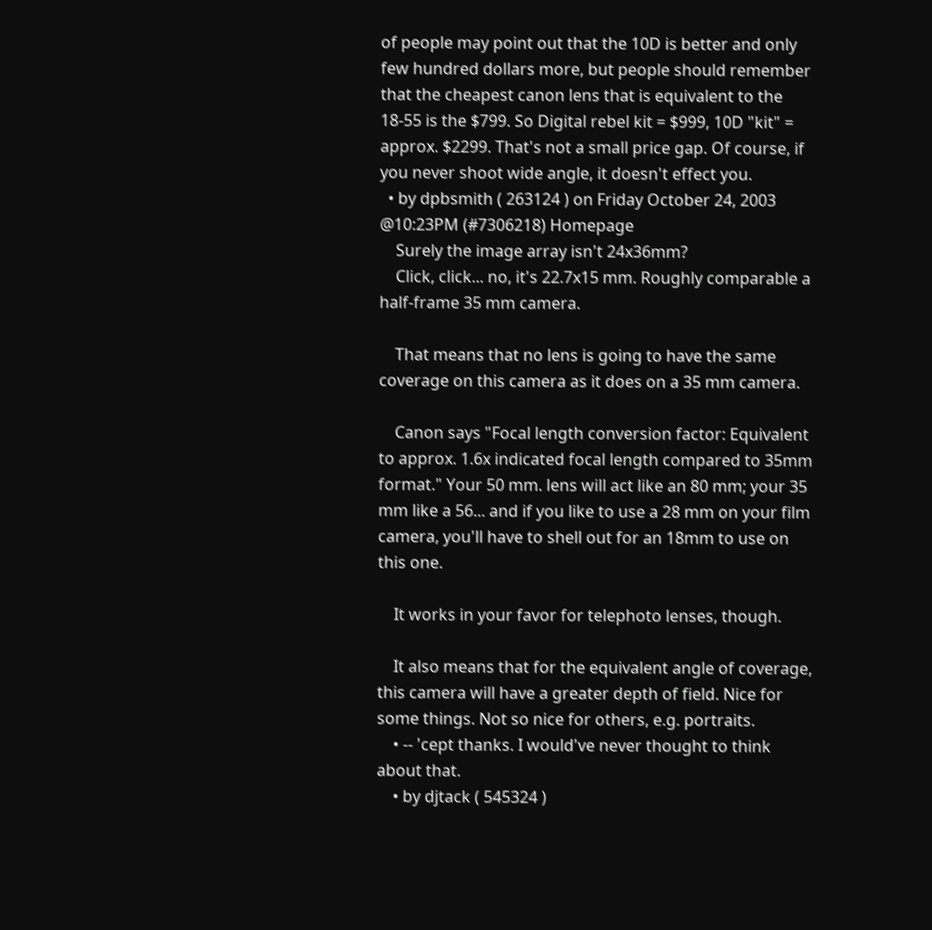of people may point out that the 10D is better and only few hundred dollars more, but people should remember that the cheapest canon lens that is equivalent to the 18-55 is the $799. So Digital rebel kit = $999, 10D "kit" = approx. $2299. That's not a small price gap. Of course, if you never shoot wide angle, it doesn't effect you.
  • by dpbsmith ( 263124 ) on Friday October 24, 2003 @10:23PM (#7306218) Homepage
    Surely the image array isn't 24x36mm?
    Click, click... no, it's 22.7x15 mm. Roughly comparable a half-frame 35 mm camera.

    That means that no lens is going to have the same coverage on this camera as it does on a 35 mm camera.

    Canon says "Focal length conversion factor: Equivalent to approx. 1.6x indicated focal length compared to 35mm format." Your 50 mm. lens will act like an 80 mm; your 35 mm like a 56... and if you like to use a 28 mm on your film camera, you'll have to shell out for an 18mm to use on this one.

    It works in your favor for telephoto lenses, though.

    It also means that for the equivalent angle of coverage, this camera will have a greater depth of field. Nice for some things. Not so nice for others, e.g. portraits.
    • -- 'cept thanks. I would've never thought to think about that.
    • by djtack ( 545324 )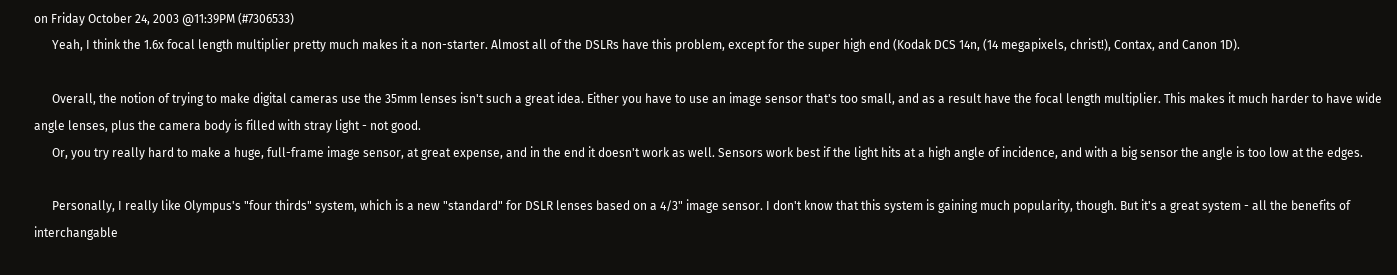on Friday October 24, 2003 @11:39PM (#7306533)
      Yeah, I think the 1.6x focal length multiplier pretty much makes it a non-starter. Almost all of the DSLRs have this problem, except for the super high end (Kodak DCS 14n, (14 megapixels, christ!), Contax, and Canon 1D).

      Overall, the notion of trying to make digital cameras use the 35mm lenses isn't such a great idea. Either you have to use an image sensor that's too small, and as a result have the focal length multiplier. This makes it much harder to have wide angle lenses, plus the camera body is filled with stray light - not good.
      Or, you try really hard to make a huge, full-frame image sensor, at great expense, and in the end it doesn't work as well. Sensors work best if the light hits at a high angle of incidence, and with a big sensor the angle is too low at the edges.

      Personally, I really like Olympus's "four thirds" system, which is a new "standard" for DSLR lenses based on a 4/3" image sensor. I don't know that this system is gaining much popularity, though. But it's a great system - all the benefits of interchangable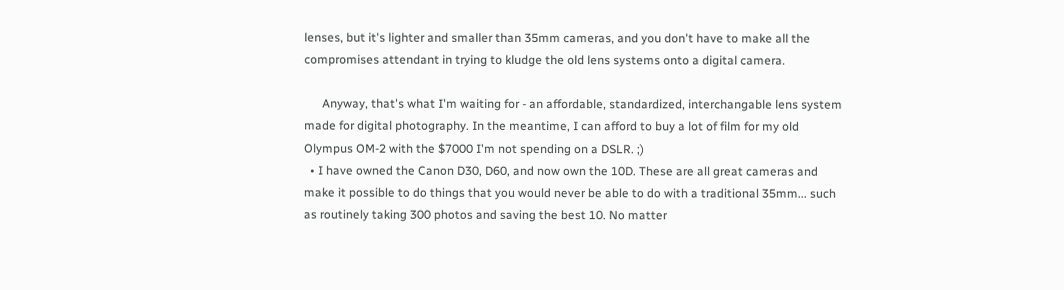lenses, but it's lighter and smaller than 35mm cameras, and you don't have to make all the compromises attendant in trying to kludge the old lens systems onto a digital camera.

      Anyway, that's what I'm waiting for - an affordable, standardized, interchangable lens system made for digital photography. In the meantime, I can afford to buy a lot of film for my old Olympus OM-2 with the $7000 I'm not spending on a DSLR. ;)
  • I have owned the Canon D30, D60, and now own the 10D. These are all great cameras and make it possible to do things that you would never be able to do with a traditional 35mm... such as routinely taking 300 photos and saving the best 10. No matter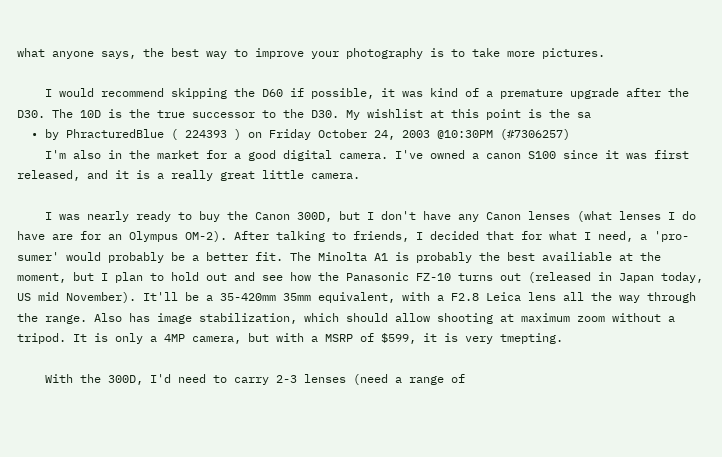what anyone says, the best way to improve your photography is to take more pictures.

    I would recommend skipping the D60 if possible, it was kind of a premature upgrade after the D30. The 10D is the true successor to the D30. My wishlist at this point is the sa
  • by PhracturedBlue ( 224393 ) on Friday October 24, 2003 @10:30PM (#7306257)
    I'm also in the market for a good digital camera. I've owned a canon S100 since it was first released, and it is a really great little camera.

    I was nearly ready to buy the Canon 300D, but I don't have any Canon lenses (what lenses I do have are for an Olympus OM-2). After talking to friends, I decided that for what I need, a 'pro-sumer' would probably be a better fit. The Minolta A1 is probably the best availiable at the moment, but I plan to hold out and see how the Panasonic FZ-10 turns out (released in Japan today, US mid November). It'll be a 35-420mm 35mm equivalent, with a F2.8 Leica lens all the way through the range. Also has image stabilization, which should allow shooting at maximum zoom without a tripod. It is only a 4MP camera, but with a MSRP of $599, it is very tmepting.

    With the 300D, I'd need to carry 2-3 lenses (need a range of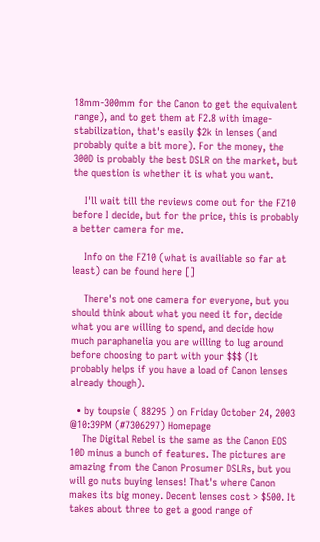18mm-300mm for the Canon to get the equivalent range), and to get them at F2.8 with image-stabilization, that's easily $2k in lenses (and probably quite a bit more). For the money, the 300D is probably the best DSLR on the market, but the question is whether it is what you want.

    I'll wait till the reviews come out for the FZ10 before I decide, but for the price, this is probably a better camera for me.

    Info on the FZ10 (what is availiable so far at least) can be found here []

    There's not one camera for everyone, but you should think about what you need it for, decide what you are willing to spend, and decide how much paraphanelia you are willing to lug around before choosing to part with your $$$ (It probably helps if you have a load of Canon lenses already though).

  • by toupsie ( 88295 ) on Friday October 24, 2003 @10:39PM (#7306297) Homepage
    The Digital Rebel is the same as the Canon EOS 10D minus a bunch of features. The pictures are amazing from the Canon Prosumer DSLRs, but you will go nuts buying lenses! That's where Canon makes its big money. Decent lenses cost > $500. It takes about three to get a good range of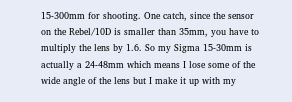15-300mm for shooting. One catch, since the sensor on the Rebel/10D is smaller than 35mm, you have to multiply the lens by 1.6. So my Sigma 15-30mm is actually a 24-48mm which means I lose some of the wide angle of the lens but I make it up with my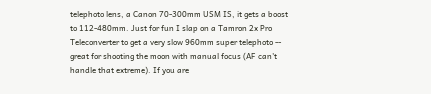telephoto lens, a Canon 70-300mm USM IS, it gets a boost to 112-480mm. Just for fun I slap on a Tamron 2x Pro Teleconverter to get a very slow 960mm super telephoto -- great for shooting the moon with manual focus (AF can't handle that extreme). If you are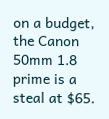on a budget, the Canon 50mm 1.8 prime is a steal at $65.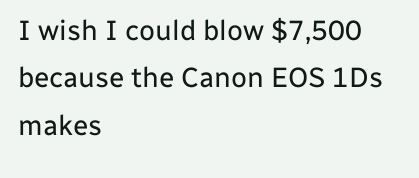I wish I could blow $7,500 because the Canon EOS 1Ds makes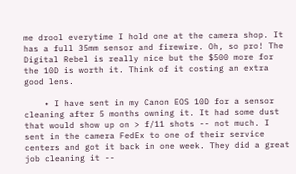me drool everytime I hold one at the camera shop. It has a full 35mm sensor and firewire. Oh, so pro! The Digital Rebel is really nice but the $500 more for the 10D is worth it. Think of it costing an extra good lens.

    • I have sent in my Canon EOS 10D for a sensor cleaning after 5 months owning it. It had some dust that would show up on > f/11 shots -- not much. I sent in the camera FedEx to one of their service centers and got it back in one week. They did a great job cleaning it --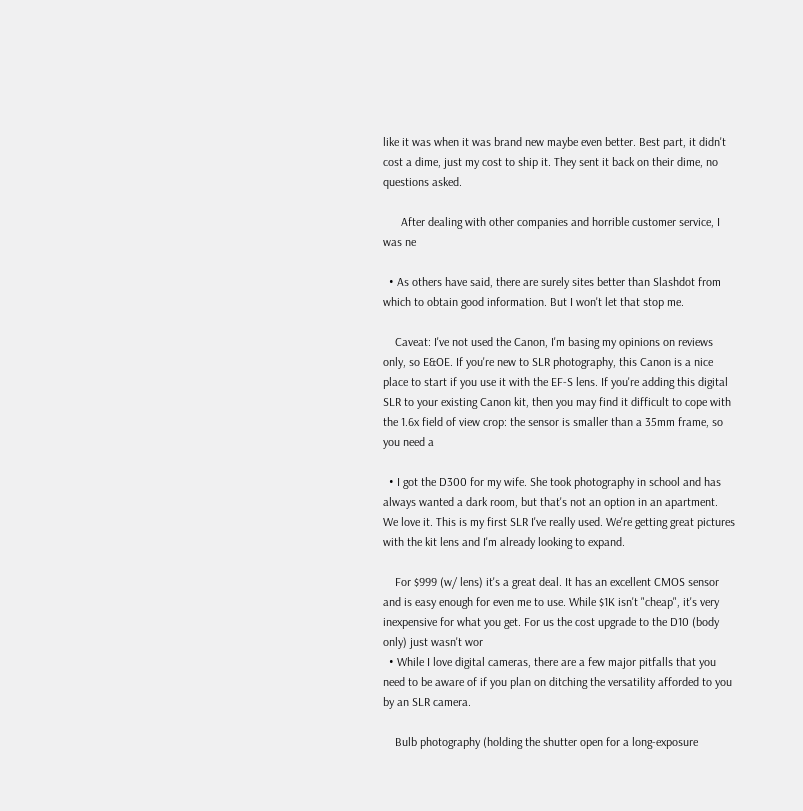like it was when it was brand new maybe even better. Best part, it didn't cost a dime, just my cost to ship it. They sent it back on their dime, no questions asked.

      After dealing with other companies and horrible customer service, I was ne

  • As others have said, there are surely sites better than Slashdot from which to obtain good information. But I won't let that stop me.

    Caveat: I've not used the Canon, I'm basing my opinions on reviews only, so E&OE. If you're new to SLR photography, this Canon is a nice place to start if you use it with the EF-S lens. If you're adding this digital SLR to your existing Canon kit, then you may find it difficult to cope with the 1.6x field of view crop: the sensor is smaller than a 35mm frame, so you need a

  • I got the D300 for my wife. She took photography in school and has always wanted a dark room, but that's not an option in an apartment. We love it. This is my first SLR I've really used. We're getting great pictures with the kit lens and I'm already looking to expand.

    For $999 (w/ lens) it's a great deal. It has an excellent CMOS sensor and is easy enough for even me to use. While $1K isn't "cheap", it's very inexpensive for what you get. For us the cost upgrade to the D10 (body only) just wasn't wor
  • While I love digital cameras, there are a few major pitfalls that you need to be aware of if you plan on ditching the versatility afforded to you by an SLR camera.

    Bulb photography (holding the shutter open for a long-exposure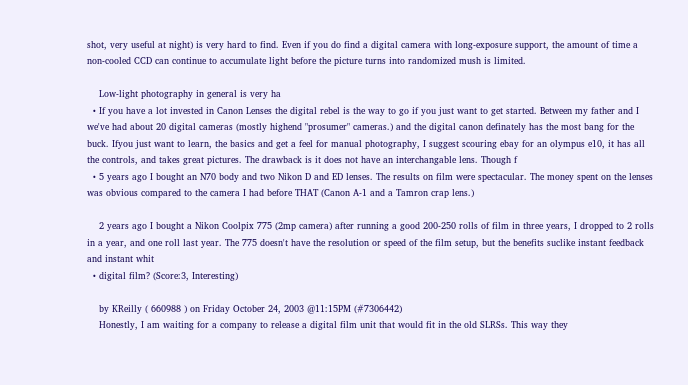shot, very useful at night) is very hard to find. Even if you do find a digital camera with long-exposure support, the amount of time a non-cooled CCD can continue to accumulate light before the picture turns into randomized mush is limited.

    Low-light photography in general is very ha
  • If you have a lot invested in Canon Lenses the digital rebel is the way to go if you just want to get started. Between my father and I we've had about 20 digital cameras (mostly highend "prosumer" cameras.) and the digital canon definately has the most bang for the buck. Ifyou just want to learn, the basics and get a feel for manual photography, I suggest scouring ebay for an olympus e10, it has all the controls, and takes great pictures. The drawback is it does not have an interchangable lens. Though f
  • 5 years ago I bought an N70 body and two Nikon D and ED lenses. The results on film were spectacular. The money spent on the lenses was obvious compared to the camera I had before THAT (Canon A-1 and a Tamron crap lens.)

    2 years ago I bought a Nikon Coolpix 775 (2mp camera) after running a good 200-250 rolls of film in three years, I dropped to 2 rolls in a year, and one roll last year. The 775 doesn't have the resolution or speed of the film setup, but the benefits suclike instant feedback and instant whit
  • digital film? (Score:3, Interesting)

    by KReilly ( 660988 ) on Friday October 24, 2003 @11:15PM (#7306442)
    Honestly, I am waiting for a company to release a digital film unit that would fit in the old SLRSs. This way they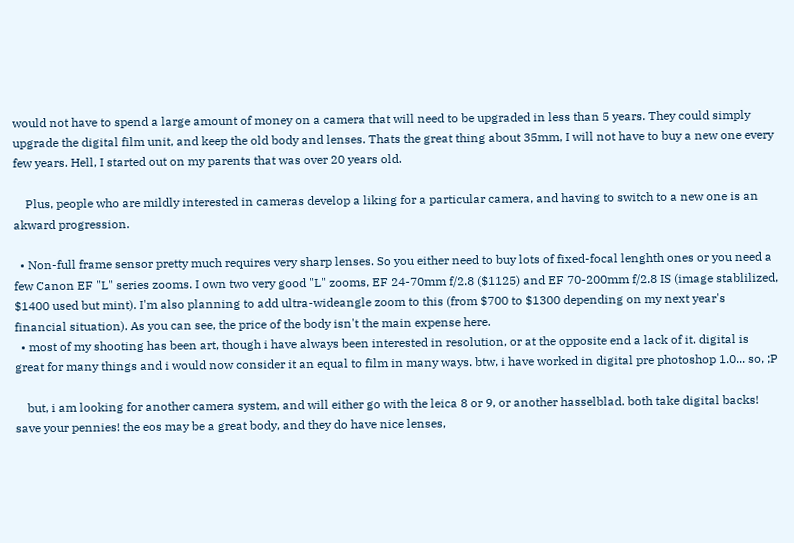would not have to spend a large amount of money on a camera that will need to be upgraded in less than 5 years. They could simply upgrade the digital film unit, and keep the old body and lenses. Thats the great thing about 35mm, I will not have to buy a new one every few years. Hell, I started out on my parents that was over 20 years old.

    Plus, people who are mildly interested in cameras develop a liking for a particular camera, and having to switch to a new one is an akward progression.

  • Non-full frame sensor pretty much requires very sharp lenses. So you either need to buy lots of fixed-focal lenghth ones or you need a few Canon EF "L" series zooms. I own two very good "L" zooms, EF 24-70mm f/2.8 ($1125) and EF 70-200mm f/2.8 IS (image stablilized, $1400 used but mint). I'm also planning to add ultra-wideangle zoom to this (from $700 to $1300 depending on my next year's financial situation). As you can see, the price of the body isn't the main expense here.
  • most of my shooting has been art, though i have always been interested in resolution, or at the opposite end a lack of it. digital is great for many things and i would now consider it an equal to film in many ways. btw, i have worked in digital pre photoshop 1.0... so, ;P

    but, i am looking for another camera system, and will either go with the leica 8 or 9, or another hasselblad. both take digital backs! save your pennies! the eos may be a great body, and they do have nice lenses,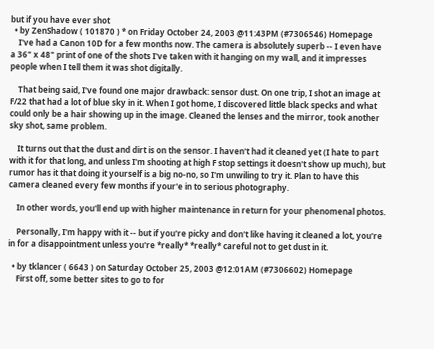but if you have ever shot
  • by ZenShadow ( 101870 ) * on Friday October 24, 2003 @11:43PM (#7306546) Homepage
    I've had a Canon 10D for a few months now. The camera is absolutely superb -- I even have a 36" x 48" print of one of the shots I've taken with it hanging on my wall, and it impresses people when I tell them it was shot digitally.

    That being said, I've found one major drawback: sensor dust. On one trip, I shot an image at F/22 that had a lot of blue sky in it. When I got home, I discovered little black specks and what could only be a hair showing up in the image. Cleaned the lenses and the mirror, took another sky shot, same problem.

    It turns out that the dust and dirt is on the sensor. I haven't had it cleaned yet (I hate to part with it for that long, and unless I'm shooting at high F stop settings it doesn't show up much), but rumor has it that doing it yourself is a big no-no, so I'm unwiling to try it. Plan to have this camera cleaned every few months if your'e in to serious photography.

    In other words, you'll end up with higher maintenance in return for your phenomenal photos.

    Personally, I'm happy with it -- but if you're picky and don't like having it cleaned a lot, you're in for a disappointment unless you're *really* *really* careful not to get dust in it.

  • by tklancer ( 6643 ) on Saturday October 25, 2003 @12:01AM (#7306602) Homepage
    First off, some better sites to go to for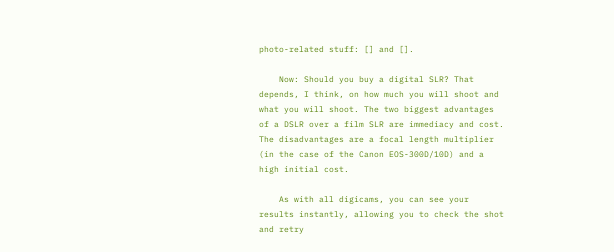photo-related stuff: [] and [].

    Now: Should you buy a digital SLR? That depends, I think, on how much you will shoot and what you will shoot. The two biggest advantages of a DSLR over a film SLR are immediacy and cost. The disadvantages are a focal length multiplier (in the case of the Canon EOS-300D/10D) and a high initial cost.

    As with all digicams, you can see your results instantly, allowing you to check the shot and retry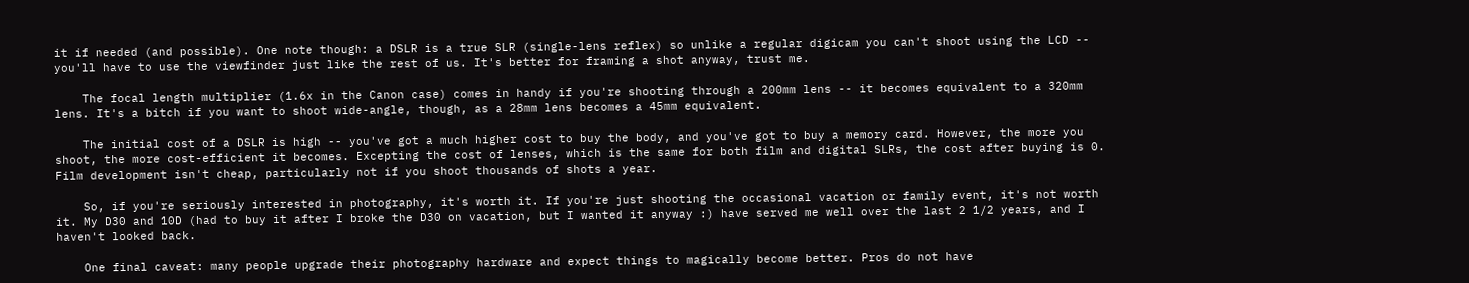it if needed (and possible). One note though: a DSLR is a true SLR (single-lens reflex) so unlike a regular digicam you can't shoot using the LCD -- you'll have to use the viewfinder just like the rest of us. It's better for framing a shot anyway, trust me.

    The focal length multiplier (1.6x in the Canon case) comes in handy if you're shooting through a 200mm lens -- it becomes equivalent to a 320mm lens. It's a bitch if you want to shoot wide-angle, though, as a 28mm lens becomes a 45mm equivalent.

    The initial cost of a DSLR is high -- you've got a much higher cost to buy the body, and you've got to buy a memory card. However, the more you shoot, the more cost-efficient it becomes. Excepting the cost of lenses, which is the same for both film and digital SLRs, the cost after buying is 0. Film development isn't cheap, particularly not if you shoot thousands of shots a year.

    So, if you're seriously interested in photography, it's worth it. If you're just shooting the occasional vacation or family event, it's not worth it. My D30 and 10D (had to buy it after I broke the D30 on vacation, but I wanted it anyway :) have served me well over the last 2 1/2 years, and I haven't looked back.

    One final caveat: many people upgrade their photography hardware and expect things to magically become better. Pros do not have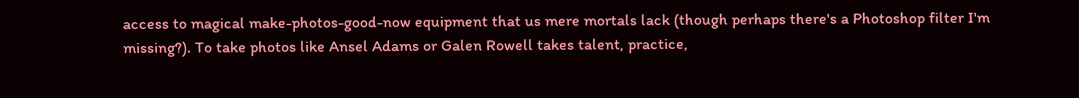access to magical make-photos-good-now equipment that us mere mortals lack (though perhaps there's a Photoshop filter I'm missing?). To take photos like Ansel Adams or Galen Rowell takes talent, practice,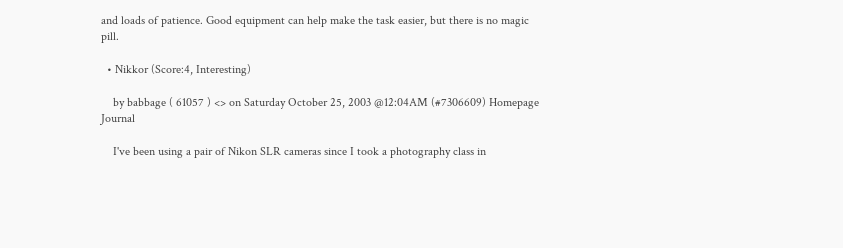and loads of patience. Good equipment can help make the task easier, but there is no magic pill.

  • Nikkor (Score:4, Interesting)

    by babbage ( 61057 ) <> on Saturday October 25, 2003 @12:04AM (#7306609) Homepage Journal

    I've been using a pair of Nikon SLR cameras since I took a photography class in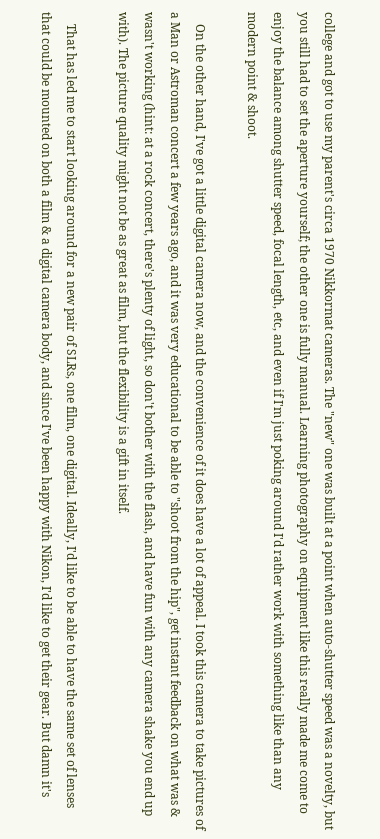college and got to use my parent's circa 1970 Nikkormat cameras. The "new" one was built at a point when auto-shutter speed was a novelty, but you still had to set the aperture yourself; the other one is fully manual. Learning photography on equipment like this really made me come to enjoy the balance among shutter speed, focal length, etc, and even if I'm just poking around I'd rather work with something like than any modern point & shoot.

    On the other hand, I've got a little digital camera now, and the convenience of it does have a lot of appeal. I took this camera to take pictures of a Man or Astroman concert a few years ago, and it was very educational to be able to "shoot from the hip", get instant feedback on what was & wasn't working (hint: at a rock concert, there's plenty of light, so don't bother with the flash, and have fun with any camera shake you end up with). The picture quality might not be as great as film, but the flexibility is a gift in itself.

    That has led me to start looking around for a new pair of SLRs, one film, one digital. Ideally, I'd like to be able to have the same set of lenses that could be mounted on both a film & a digital camera body, and since I've been happy with Nikon, I'd like to get their gear. But damn it's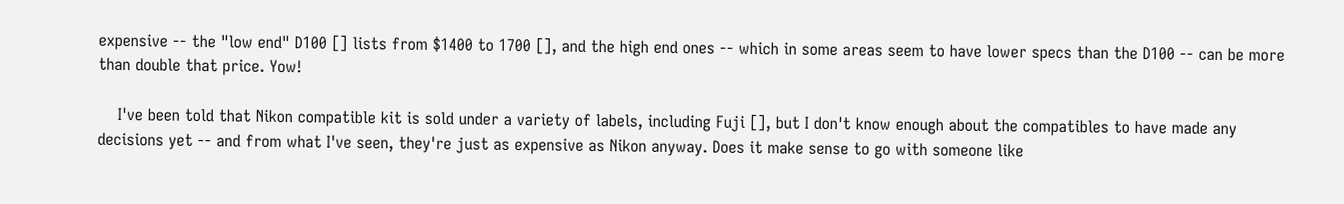expensive -- the "low end" D100 [] lists from $1400 to 1700 [], and the high end ones -- which in some areas seem to have lower specs than the D100 -- can be more than double that price. Yow!

    I've been told that Nikon compatible kit is sold under a variety of labels, including Fuji [], but I don't know enough about the compatibles to have made any decisions yet -- and from what I've seen, they're just as expensive as Nikon anyway. Does it make sense to go with someone like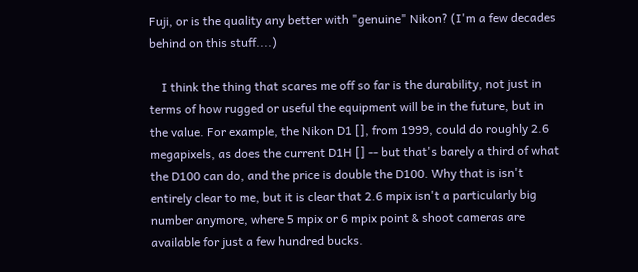Fuji, or is the quality any better with "genuine" Nikon? (I'm a few decades behind on this stuff....)

    I think the thing that scares me off so far is the durability, not just in terms of how rugged or useful the equipment will be in the future, but in the value. For example, the Nikon D1 [], from 1999, could do roughly 2.6 megapixels, as does the current D1H [] -- but that's barely a third of what the D100 can do, and the price is double the D100. Why that is isn't entirely clear to me, but it is clear that 2.6 mpix isn't a particularly big number anymore, where 5 mpix or 6 mpix point & shoot cameras are available for just a few hundred bucks.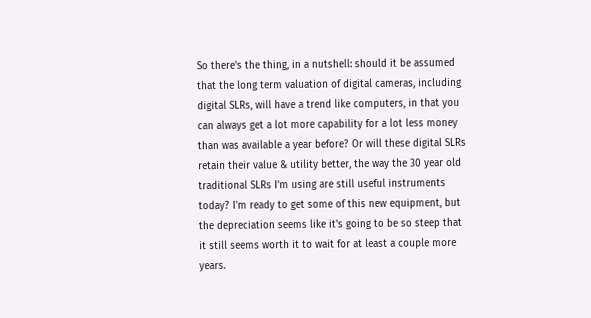So there's the thing, in a nutshell: should it be assumed that the long term valuation of digital cameras, including digital SLRs, will have a trend like computers, in that you can always get a lot more capability for a lot less money than was available a year before? Or will these digital SLRs retain their value & utility better, the way the 30 year old traditional SLRs I'm using are still useful instruments today? I'm ready to get some of this new equipment, but the depreciation seems like it's going to be so steep that it still seems worth it to wait for at least a couple more years.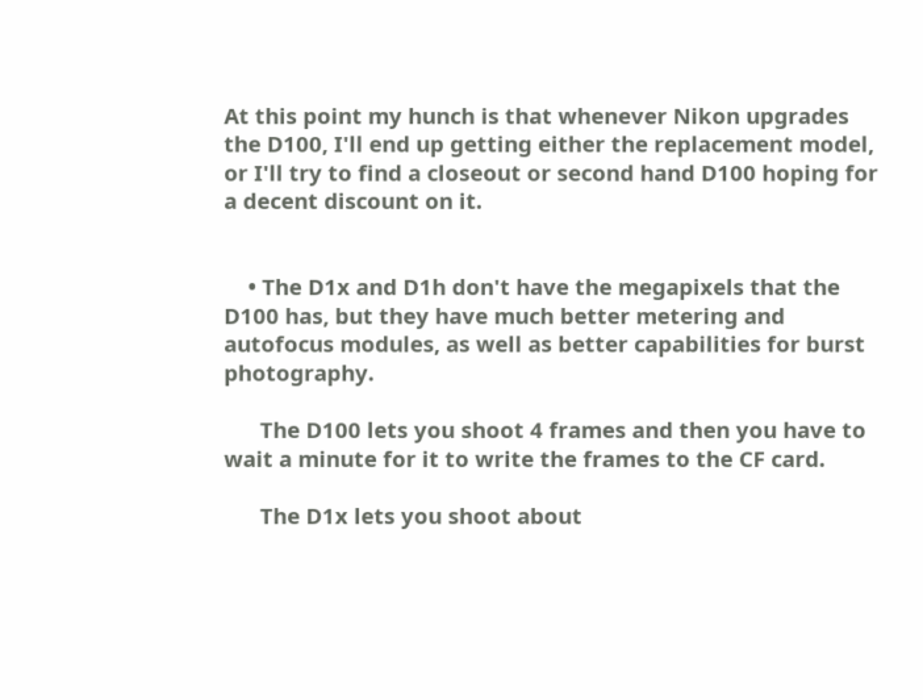At this point my hunch is that whenever Nikon upgrades the D100, I'll end up getting either the replacement model, or I'll try to find a closeout or second hand D100 hoping for a decent discount on it.


    • The D1x and D1h don't have the megapixels that the D100 has, but they have much better metering and autofocus modules, as well as better capabilities for burst photography.

      The D100 lets you shoot 4 frames and then you have to wait a minute for it to write the frames to the CF card.

      The D1x lets you shoot about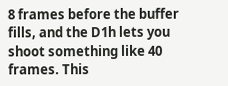8 frames before the buffer fills, and the D1h lets you shoot something like 40 frames. This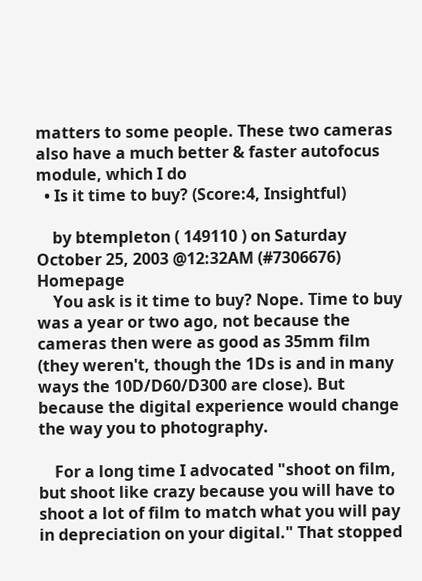matters to some people. These two cameras also have a much better & faster autofocus module, which I do
  • Is it time to buy? (Score:4, Insightful)

    by btempleton ( 149110 ) on Saturday October 25, 2003 @12:32AM (#7306676) Homepage
    You ask is it time to buy? Nope. Time to buy was a year or two ago, not because the cameras then were as good as 35mm film (they weren't, though the 1Ds is and in many ways the 10D/D60/D300 are close). But because the digital experience would change the way you to photography.

    For a long time I advocated "shoot on film, but shoot like crazy because you will have to shoot a lot of film to match what you will pay in depreciation on your digital." That stopped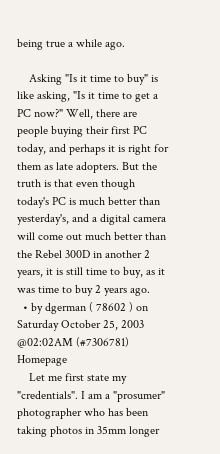being true a while ago.

    Asking "Is it time to buy" is like asking, "Is it time to get a PC now?" Well, there are people buying their first PC today, and perhaps it is right for them as late adopters. But the truth is that even though today's PC is much better than yesterday's, and a digital camera will come out much better than the Rebel 300D in another 2 years, it is still time to buy, as it was time to buy 2 years ago.
  • by dgerman ( 78602 ) on Saturday October 25, 2003 @02:02AM (#7306781) Homepage
    Let me first state my "credentials". I am a "prosumer" photographer who has been taking photos in 35mm longer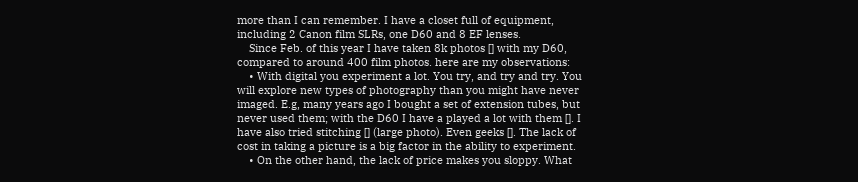more than I can remember. I have a closet full of equipment, including 2 Canon film SLRs, one D60 and 8 EF lenses.
    Since Feb. of this year I have taken 8k photos [] with my D60, compared to around 400 film photos. here are my observations:
    • With digital you experiment a lot. You try, and try and try. You will explore new types of photography than you might have never imaged. E.g, many years ago I bought a set of extension tubes, but never used them; with the D60 I have a played a lot with them []. I have also tried stitching [] (large photo). Even geeks []. The lack of cost in taking a picture is a big factor in the ability to experiment.
    • On the other hand, the lack of price makes you sloppy. What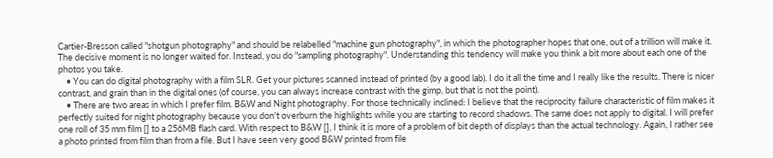Cartier-Bresson called "shotgun photography" and should be relabelled "machine gun photography", in which the photographer hopes that one, out of a trillion will make it. The decisive moment is no longer waited for. Instead, you do "sampling photography". Understanding this tendency will make you think a bit more about each one of the photos you take.
    • You can do digital photography with a film SLR. Get your pictures scanned instead of printed (by a good lab). I do it all the time and I really like the results. There is nicer contrast, and grain than in the digital ones (of course, you can always increase contrast with the gimp, but that is not the point).
    • There are two areas in which I prefer film. B&W and Night photography. For those technically inclined: I believe that the reciprocity failure characteristic of film makes it perfectly suited for night photography because you don't overburn the highlights while you are starting to record shadows. The same does not apply to digital. I will prefer one roll of 35 mm film [] to a 256MB flash card. With respect to B&W [], I think it is more of a problem of bit depth of displays than the actual technology. Again, I rather see a photo printed from film than from a file. But I have seen very good B&W printed from file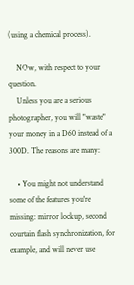(using a chemical process).

    NOw, with respect to your question.
    Unless you are a serious photographer, you will "waste" your money in a D60 instead of a 300D. The reasons are many:

    • You might not understand some of the features you're missing: mirror lockup, second courtain flash synchronization, for example, and will never use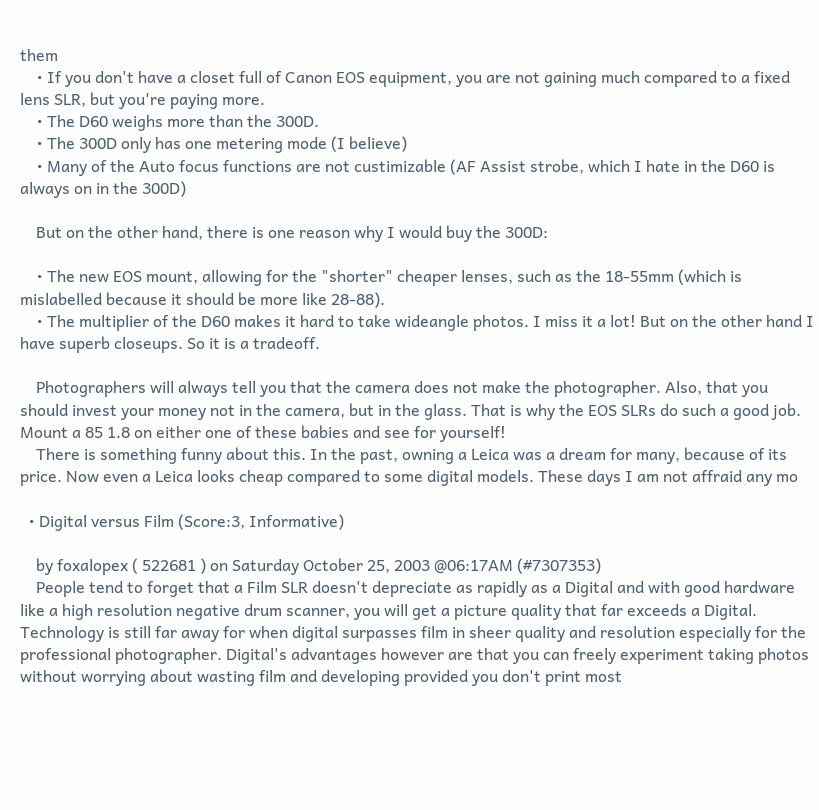them
    • If you don't have a closet full of Canon EOS equipment, you are not gaining much compared to a fixed lens SLR, but you're paying more.
    • The D60 weighs more than the 300D.
    • The 300D only has one metering mode (I believe)
    • Many of the Auto focus functions are not custimizable (AF Assist strobe, which I hate in the D60 is always on in the 300D)

    But on the other hand, there is one reason why I would buy the 300D:

    • The new EOS mount, allowing for the "shorter" cheaper lenses, such as the 18-55mm (which is mislabelled because it should be more like 28-88).
    • The multiplier of the D60 makes it hard to take wideangle photos. I miss it a lot! But on the other hand I have superb closeups. So it is a tradeoff.

    Photographers will always tell you that the camera does not make the photographer. Also, that you should invest your money not in the camera, but in the glass. That is why the EOS SLRs do such a good job. Mount a 85 1.8 on either one of these babies and see for yourself!
    There is something funny about this. In the past, owning a Leica was a dream for many, because of its price. Now even a Leica looks cheap compared to some digital models. These days I am not affraid any mo

  • Digital versus Film (Score:3, Informative)

    by foxalopex ( 522681 ) on Saturday October 25, 2003 @06:17AM (#7307353)
    People tend to forget that a Film SLR doesn't depreciate as rapidly as a Digital and with good hardware like a high resolution negative drum scanner, you will get a picture quality that far exceeds a Digital. Technology is still far away for when digital surpasses film in sheer quality and resolution especially for the professional photographer. Digital's advantages however are that you can freely experiment taking photos without worrying about wasting film and developing provided you don't print most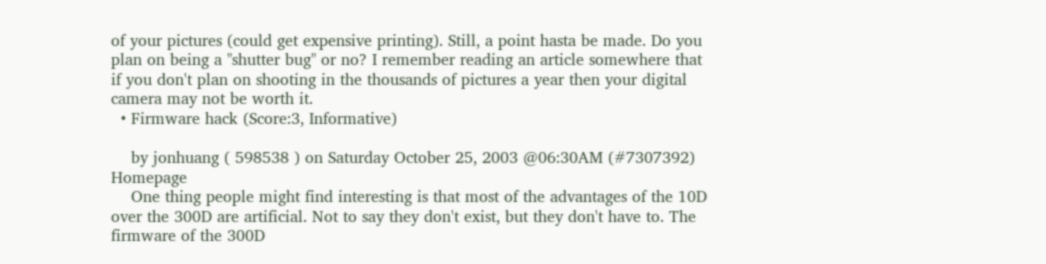of your pictures (could get expensive printing). Still, a point hasta be made. Do you plan on being a "shutter bug" or no? I remember reading an article somewhere that if you don't plan on shooting in the thousands of pictures a year then your digital camera may not be worth it.
  • Firmware hack (Score:3, Informative)

    by jonhuang ( 598538 ) on Saturday October 25, 2003 @06:30AM (#7307392) Homepage
    One thing people might find interesting is that most of the advantages of the 10D over the 300D are artificial. Not to say they don't exist, but they don't have to. The firmware of the 300D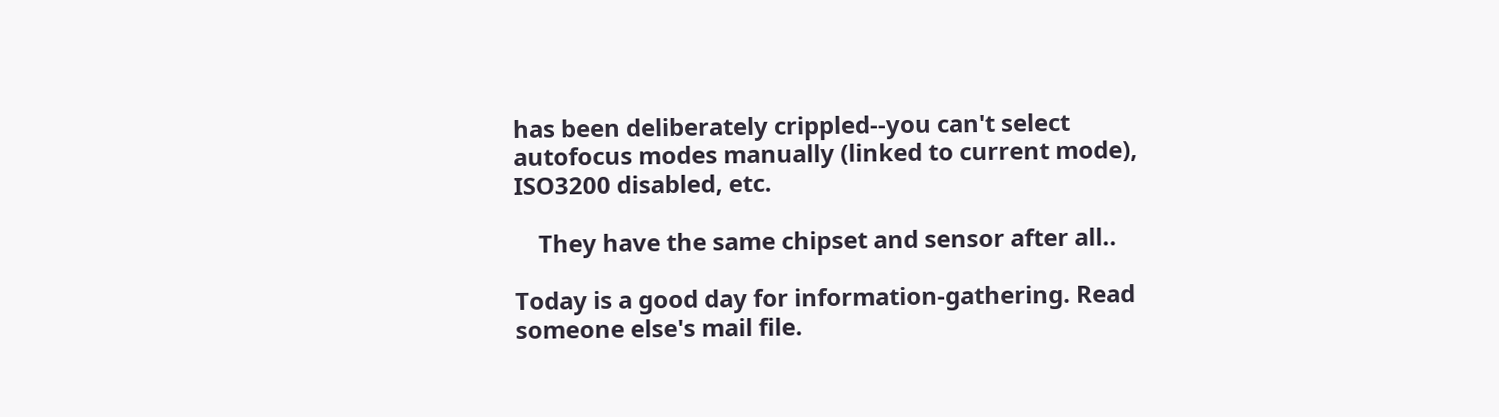has been deliberately crippled--you can't select autofocus modes manually (linked to current mode), ISO3200 disabled, etc.

    They have the same chipset and sensor after all..

Today is a good day for information-gathering. Read someone else's mail file.